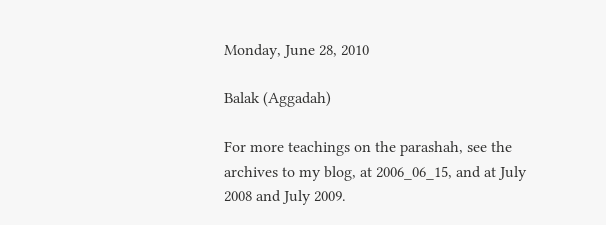Monday, June 28, 2010

Balak (Aggadah)

For more teachings on the parashah, see the archives to my blog, at 2006_06_15, and at July 2008 and July 2009.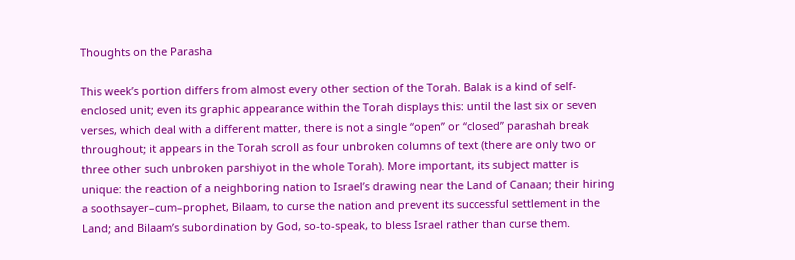Thoughts on the Parasha

This week’s portion differs from almost every other section of the Torah. Balak is a kind of self-enclosed unit; even its graphic appearance within the Torah displays this: until the last six or seven verses, which deal with a different matter, there is not a single “open” or “closed” parashah break throughout; it appears in the Torah scroll as four unbroken columns of text (there are only two or three other such unbroken parshiyot in the whole Torah). More important, its subject matter is unique: the reaction of a neighboring nation to Israel’s drawing near the Land of Canaan; their hiring a soothsayer–cum–prophet, Bilaam, to curse the nation and prevent its successful settlement in the Land; and Bilaam’s subordination by God, so-to-speak, to bless Israel rather than curse them.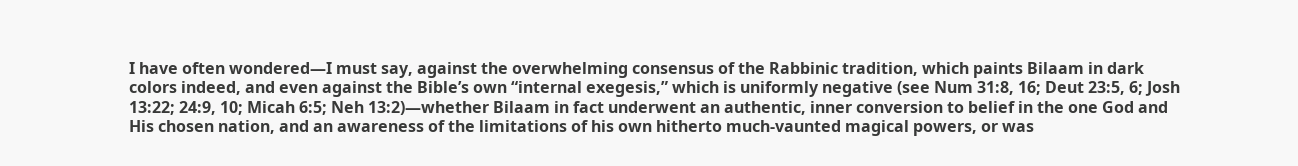I have often wondered—I must say, against the overwhelming consensus of the Rabbinic tradition, which paints Bilaam in dark colors indeed, and even against the Bible’s own “internal exegesis,” which is uniformly negative (see Num 31:8, 16; Deut 23:5, 6; Josh 13:22; 24:9, 10; Micah 6:5; Neh 13:2)—whether Bilaam in fact underwent an authentic, inner conversion to belief in the one God and His chosen nation, and an awareness of the limitations of his own hitherto much-vaunted magical powers, or was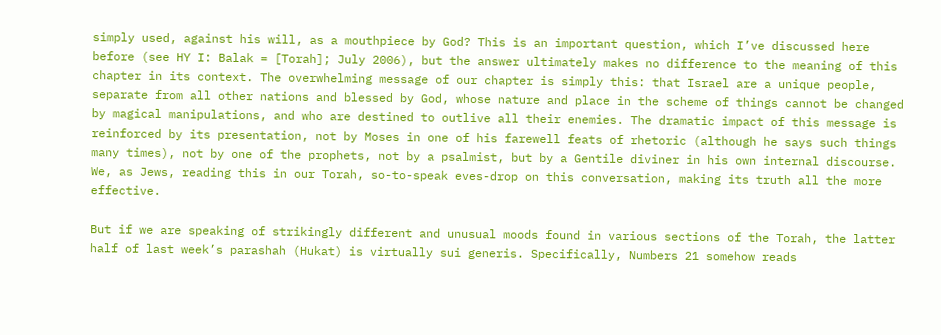simply used, against his will, as a mouthpiece by God? This is an important question, which I’ve discussed here before (see HY I: Balak = [Torah]; July 2006), but the answer ultimately makes no difference to the meaning of this chapter in its context. The overwhelming message of our chapter is simply this: that Israel are a unique people, separate from all other nations and blessed by God, whose nature and place in the scheme of things cannot be changed by magical manipulations, and who are destined to outlive all their enemies. The dramatic impact of this message is reinforced by its presentation, not by Moses in one of his farewell feats of rhetoric (although he says such things many times), not by one of the prophets, not by a psalmist, but by a Gentile diviner in his own internal discourse. We, as Jews, reading this in our Torah, so-to-speak eves-drop on this conversation, making its truth all the more effective.

But if we are speaking of strikingly different and unusual moods found in various sections of the Torah, the latter half of last week’s parashah (Hukat) is virtually sui generis. Specifically, Numbers 21 somehow reads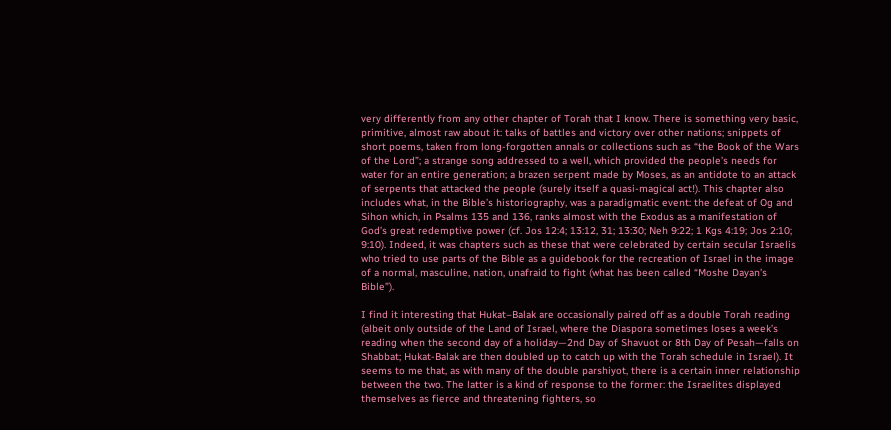very differently from any other chapter of Torah that I know. There is something very basic, primitive, almost raw about it: talks of battles and victory over other nations; snippets of short poems, taken from long-forgotten annals or collections such as “the Book of the Wars of the Lord”; a strange song addressed to a well, which provided the people’s needs for water for an entire generation; a brazen serpent made by Moses, as an antidote to an attack of serpents that attacked the people (surely itself a quasi-magical act!). This chapter also includes what, in the Bible’s historiography, was a paradigmatic event: the defeat of Og and Sihon which, in Psalms 135 and 136, ranks almost with the Exodus as a manifestation of God’s great redemptive power (cf. Jos 12:4; 13:12, 31; 13:30; Neh 9:22; 1 Kgs 4:19; Jos 2:10; 9:10). Indeed, it was chapters such as these that were celebrated by certain secular Israelis who tried to use parts of the Bible as a guidebook for the recreation of Israel in the image of a normal, masculine, nation, unafraid to fight (what has been called “Moshe Dayan’s Bible”).

I find it interesting that Hukat–Balak are occasionally paired off as a double Torah reading (albeit only outside of the Land of Israel, where the Diaspora sometimes loses a week’s reading when the second day of a holiday—2nd Day of Shavuot or 8th Day of Pesah—falls on Shabbat; Hukat-Balak are then doubled up to catch up with the Torah schedule in Israel). It seems to me that, as with many of the double parshiyot, there is a certain inner relationship between the two. The latter is a kind of response to the former: the Israelites displayed themselves as fierce and threatening fighters, so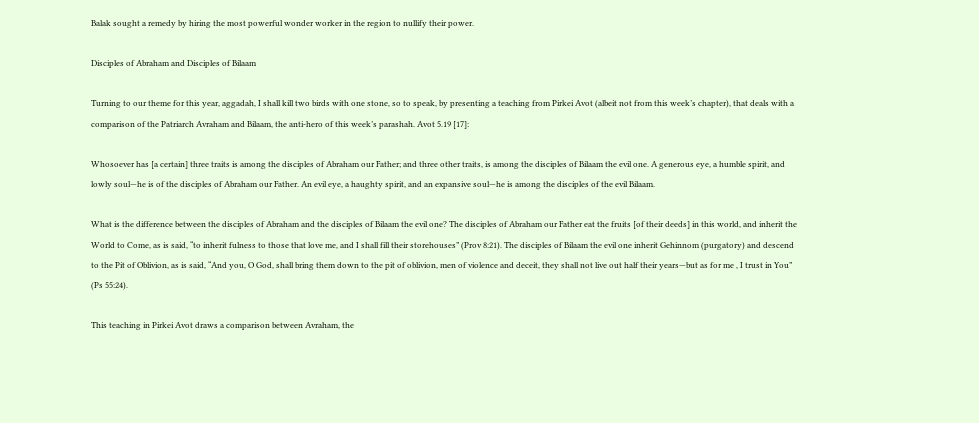Balak sought a remedy by hiring the most powerful wonder worker in the region to nullify their power.

Disciples of Abraham and Disciples of Bilaam

Turning to our theme for this year, aggadah, I shall kill two birds with one stone, so to speak, by presenting a teaching from Pirkei Avot (albeit not from this week’s chapter), that deals with a comparison of the Patriarch Avraham and Bilaam, the anti-hero of this week’s parashah. Avot 5.19 [17]:

Whosoever has [a certain] three traits is among the disciples of Abraham our Father; and three other traits, is among the disciples of Bilaam the evil one. A generous eye, a humble spirit, and lowly soul—he is of the disciples of Abraham our Father. An evil eye, a haughty spirit, and an expansive soul—he is among the disciples of the evil Bilaam.

What is the difference between the disciples of Abraham and the disciples of Bilaam the evil one? The disciples of Abraham our Father eat the fruits [of their deeds] in this world, and inherit the World to Come, as is said, “to inherit fulness to those that love me, and I shall fill their storehouses” (Prov 8:21). The disciples of Bilaam the evil one inherit Gehinnom (purgatory) and descend to the Pit of Oblivion, as is said, “And you, O God, shall bring them down to the pit of oblivion, men of violence and deceit, they shall not live out half their years—but as for me , I trust in You” (Ps 55:24).

This teaching in Pirkei Avot draws a comparison between Avraham, the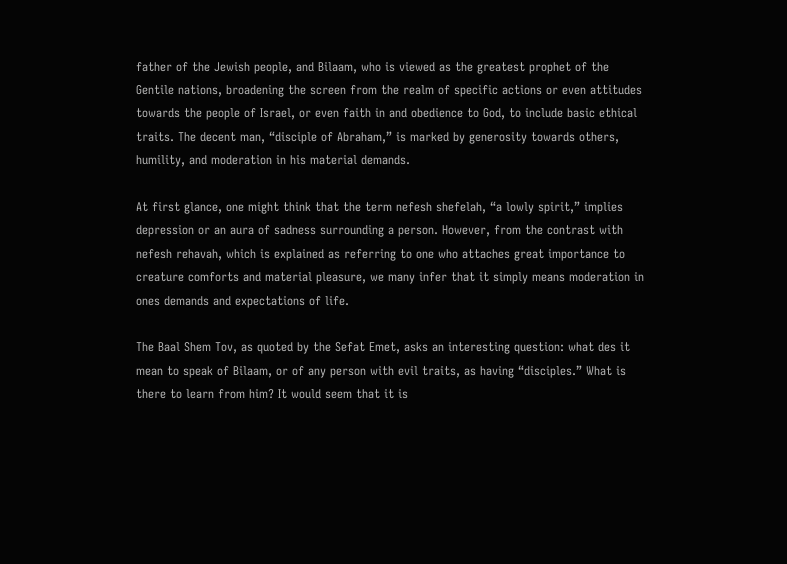father of the Jewish people, and Bilaam, who is viewed as the greatest prophet of the Gentile nations, broadening the screen from the realm of specific actions or even attitudes towards the people of Israel, or even faith in and obedience to God, to include basic ethical traits. The decent man, “disciple of Abraham,” is marked by generosity towards others, humility, and moderation in his material demands.

At first glance, one might think that the term nefesh shefelah, “a lowly spirit,” implies depression or an aura of sadness surrounding a person. However, from the contrast with nefesh rehavah, which is explained as referring to one who attaches great importance to creature comforts and material pleasure, we many infer that it simply means moderation in ones demands and expectations of life.

The Baal Shem Tov, as quoted by the Sefat Emet, asks an interesting question: what des it mean to speak of Bilaam, or of any person with evil traits, as having “disciples.” What is there to learn from him? It would seem that it is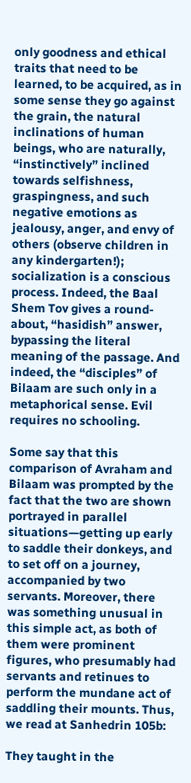only goodness and ethical traits that need to be learned, to be acquired, as in some sense they go against the grain, the natural inclinations of human beings, who are naturally, “instinctively” inclined towards selfishness, graspingness, and such negative emotions as jealousy, anger, and envy of others (observe children in any kindergarten!); socialization is a conscious process. Indeed, the Baal Shem Tov gives a round-about, “hasidish” answer, bypassing the literal meaning of the passage. And indeed, the “disciples” of Bilaam are such only in a metaphorical sense. Evil requires no schooling.

Some say that this comparison of Avraham and Bilaam was prompted by the fact that the two are shown portrayed in parallel situations—getting up early to saddle their donkeys, and to set off on a journey, accompanied by two servants. Moreover, there was something unusual in this simple act, as both of them were prominent figures, who presumably had servants and retinues to perform the mundane act of saddling their mounts. Thus, we read at Sanhedrin 105b:

They taught in the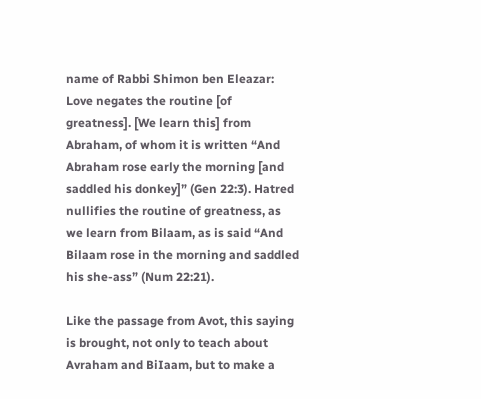name of Rabbi Shimon ben Eleazar: Love negates the routine [of greatness]. [We learn this] from Abraham, of whom it is written “And Abraham rose early the morning [and saddled his donkey]” (Gen 22:3). Hatred nullifies the routine of greatness, as we learn from Bilaam, as is said “And Bilaam rose in the morning and saddled his she-ass” (Num 22:21).

Like the passage from Avot, this saying is brought, not only to teach about Avraham and BiIaam, but to make a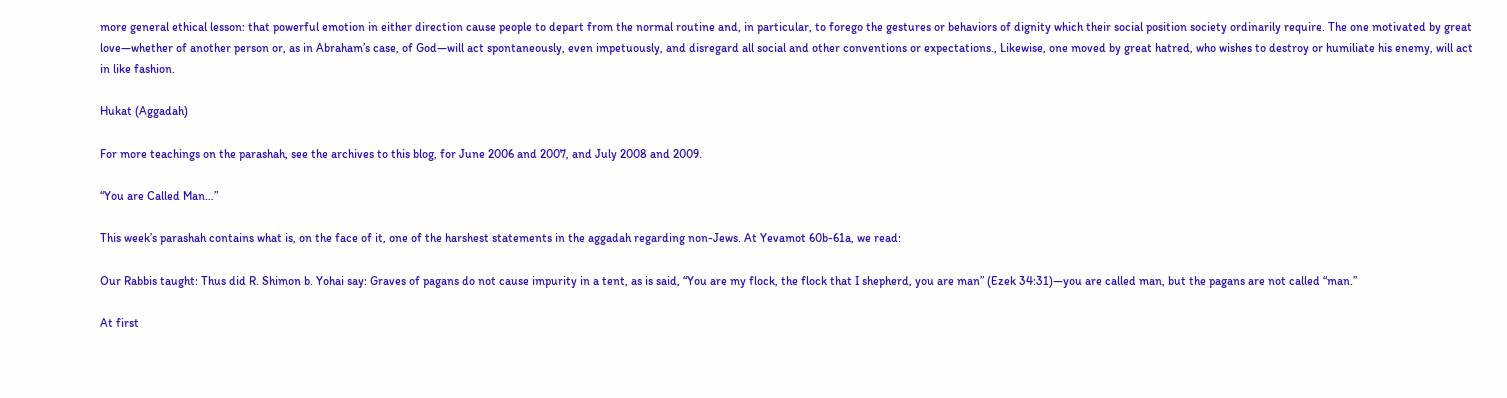more general ethical lesson: that powerful emotion in either direction cause people to depart from the normal routine and, in particular, to forego the gestures or behaviors of dignity which their social position society ordinarily require. The one motivated by great love—whether of another person or, as in Abraham’s case, of God—will act spontaneously, even impetuously, and disregard all social and other conventions or expectations., Likewise, one moved by great hatred, who wishes to destroy or humiliate his enemy, will act in like fashion.

Hukat (Aggadah)

For more teachings on the parashah, see the archives to this blog, for June 2006 and 2007, and July 2008 and 2009.

“You are Called Man…”

This week’s parashah contains what is, on the face of it, one of the harshest statements in the aggadah regarding non-Jews. At Yevamot 60b-61a, we read:

Our Rabbis taught: Thus did R. Shimon b. Yohai say: Graves of pagans do not cause impurity in a tent, as is said, “You are my flock, the flock that I shepherd, you are man” (Ezek 34:31)—you are called man, but the pagans are not called “man.”

At first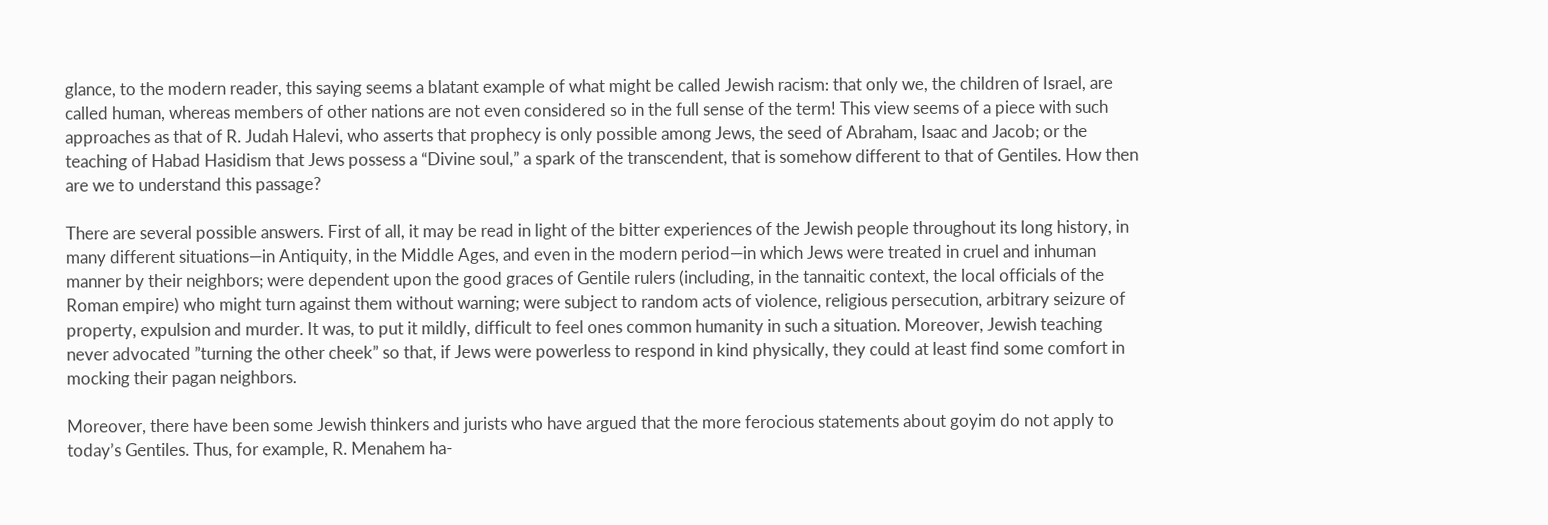glance, to the modern reader, this saying seems a blatant example of what might be called Jewish racism: that only we, the children of Israel, are called human, whereas members of other nations are not even considered so in the full sense of the term! This view seems of a piece with such approaches as that of R. Judah Halevi, who asserts that prophecy is only possible among Jews, the seed of Abraham, Isaac and Jacob; or the teaching of Habad Hasidism that Jews possess a “Divine soul,” a spark of the transcendent, that is somehow different to that of Gentiles. How then are we to understand this passage?

There are several possible answers. First of all, it may be read in light of the bitter experiences of the Jewish people throughout its long history, in many different situations—in Antiquity, in the Middle Ages, and even in the modern period—in which Jews were treated in cruel and inhuman manner by their neighbors; were dependent upon the good graces of Gentile rulers (including, in the tannaitic context, the local officials of the Roman empire) who might turn against them without warning; were subject to random acts of violence, religious persecution, arbitrary seizure of property, expulsion and murder. It was, to put it mildly, difficult to feel ones common humanity in such a situation. Moreover, Jewish teaching never advocated ”turning the other cheek” so that, if Jews were powerless to respond in kind physically, they could at least find some comfort in mocking their pagan neighbors.

Moreover, there have been some Jewish thinkers and jurists who have argued that the more ferocious statements about goyim do not apply to today’s Gentiles. Thus, for example, R. Menahem ha-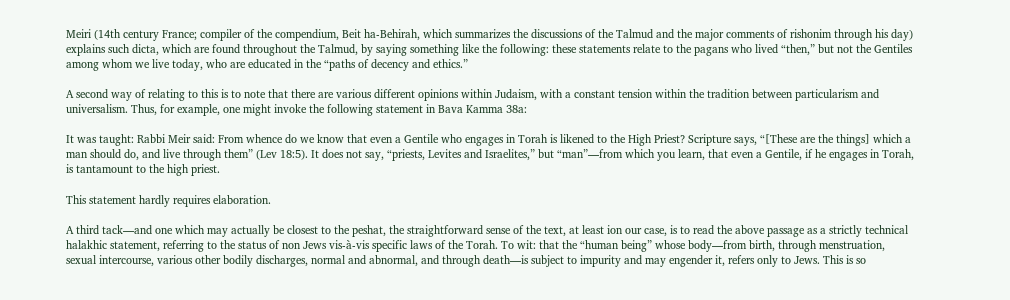Meiri (14th century France; compiler of the compendium, Beit ha-Behirah, which summarizes the discussions of the Talmud and the major comments of rishonim through his day) explains such dicta, which are found throughout the Talmud, by saying something like the following: these statements relate to the pagans who lived “then,” but not the Gentiles among whom we live today, who are educated in the “paths of decency and ethics.”

A second way of relating to this is to note that there are various different opinions within Judaism, with a constant tension within the tradition between particularism and universalism. Thus, for example, one might invoke the following statement in Bava Kamma 38a:

It was taught: Rabbi Meir said: From whence do we know that even a Gentile who engages in Torah is likened to the High Priest? Scripture says, “[These are the things] which a man should do, and live through them” (Lev 18:5). It does not say, “priests, Levites and Israelites,” but “man”—from which you learn, that even a Gentile, if he engages in Torah, is tantamount to the high priest.

This statement hardly requires elaboration.

A third tack—and one which may actually be closest to the peshat, the straightforward sense of the text, at least ion our case, is to read the above passage as a strictly technical halakhic statement, referring to the status of non Jews vis-à-vis specific laws of the Torah. To wit: that the “human being” whose body—from birth, through menstruation, sexual intercourse, various other bodily discharges, normal and abnormal, and through death—is subject to impurity and may engender it, refers only to Jews. This is so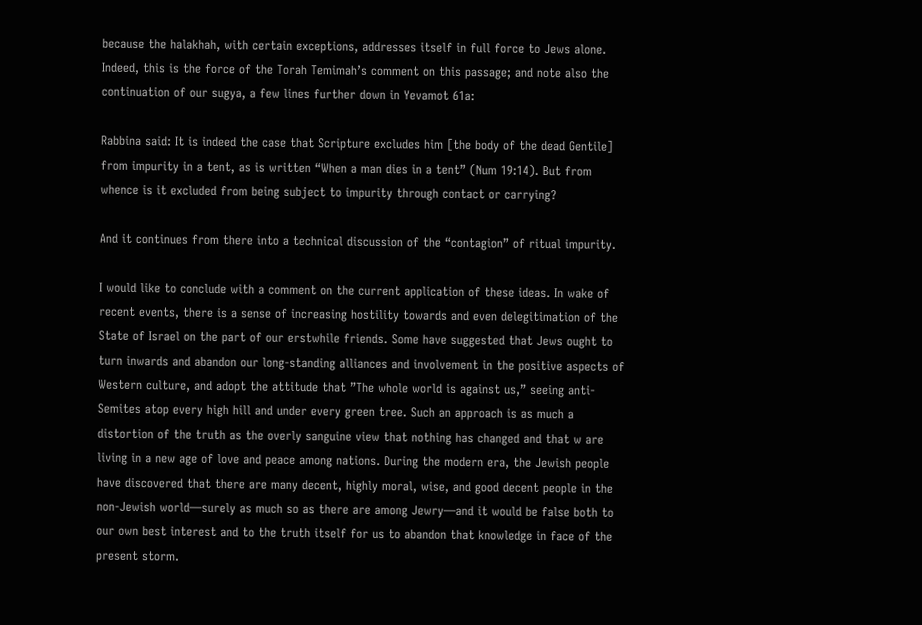because the halakhah, with certain exceptions, addresses itself in full force to Jews alone. Indeed, this is the force of the Torah Temimah’s comment on this passage; and note also the continuation of our sugya, a few lines further down in Yevamot 61a:

Rabbina said: It is indeed the case that Scripture excludes him [the body of the dead Gentile] from impurity in a tent, as is written “When a man dies in a tent” (Num 19:14). But from whence is it excluded from being subject to impurity through contact or carrying?

And it continues from there into a technical discussion of the “contagion” of ritual impurity.

I would like to conclude with a comment on the current application of these ideas. In wake of recent events, there is a sense of increasing hostility towards and even delegitimation of the State of Israel on the part of our erstwhile friends. Some have suggested that Jews ought to turn inwards and abandon our long-standing alliances and involvement in the positive aspects of Western culture, and adopt the attitude that ”The whole world is against us,” seeing anti-Semites atop every high hill and under every green tree. Such an approach is as much a distortion of the truth as the overly sanguine view that nothing has changed and that w are living in a new age of love and peace among nations. During the modern era, the Jewish people have discovered that there are many decent, highly moral, wise, and good decent people in the non-Jewish world—surely as much so as there are among Jewry—and it would be false both to our own best interest and to the truth itself for us to abandon that knowledge in face of the present storm.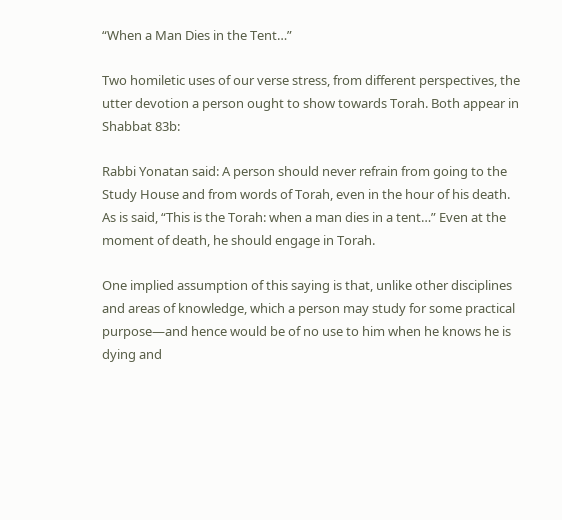“When a Man Dies in the Tent…”

Two homiletic uses of our verse stress, from different perspectives, the utter devotion a person ought to show towards Torah. Both appear in Shabbat 83b:

Rabbi Yonatan said: A person should never refrain from going to the Study House and from words of Torah, even in the hour of his death. As is said, “This is the Torah: when a man dies in a tent…” Even at the moment of death, he should engage in Torah.

One implied assumption of this saying is that, unlike other disciplines and areas of knowledge, which a person may study for some practical purpose—and hence would be of no use to him when he knows he is dying and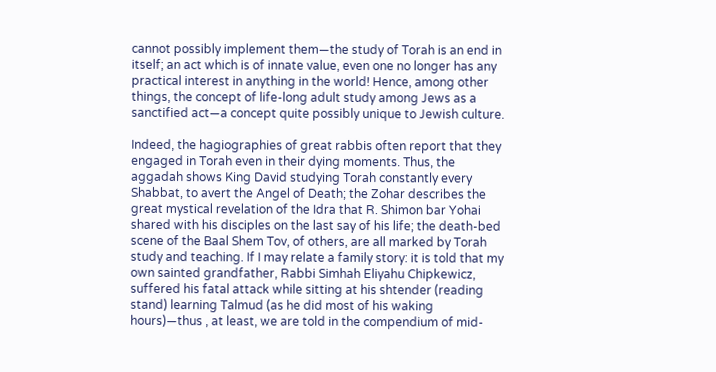cannot possibly implement them—the study of Torah is an end in itself; an act which is of innate value, even one no longer has any practical interest in anything in the world! Hence, among other things, the concept of life-long adult study among Jews as a sanctified act—a concept quite possibly unique to Jewish culture.

Indeed, the hagiographies of great rabbis often report that they engaged in Torah even in their dying moments. Thus, the aggadah shows King David studying Torah constantly every Shabbat, to avert the Angel of Death; the Zohar describes the great mystical revelation of the Idra that R. Shimon bar Yohai shared with his disciples on the last say of his life; the death-bed scene of the Baal Shem Tov, of others, are all marked by Torah study and teaching. If I may relate a family story: it is told that my own sainted grandfather, Rabbi Simhah Eliyahu Chipkewicz, suffered his fatal attack while sitting at his shtender (reading stand) learning Talmud (as he did most of his waking hours)—thus , at least, we are told in the compendium of mid-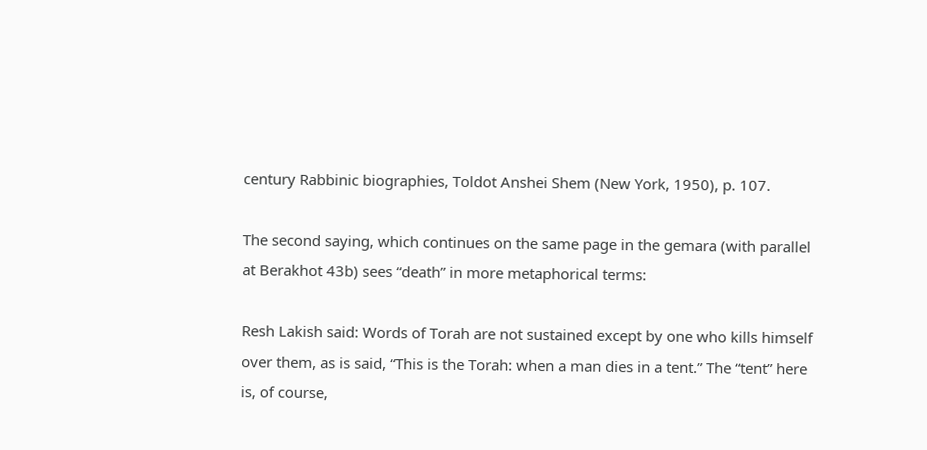century Rabbinic biographies, Toldot Anshei Shem (New York, 1950), p. 107.

The second saying, which continues on the same page in the gemara (with parallel at Berakhot 43b) sees “death” in more metaphorical terms:

Resh Lakish said: Words of Torah are not sustained except by one who kills himself over them, as is said, “This is the Torah: when a man dies in a tent.” The “tent” here is, of course,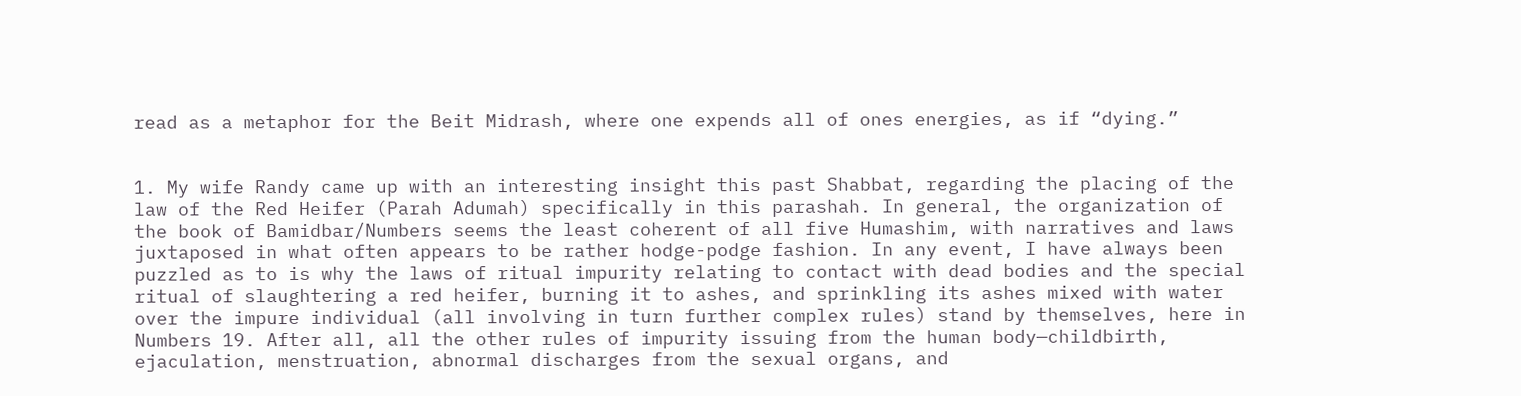read as a metaphor for the Beit Midrash, where one expends all of ones energies, as if “dying.”


1. My wife Randy came up with an interesting insight this past Shabbat, regarding the placing of the law of the Red Heifer (Parah Adumah) specifically in this parashah. In general, the organization of the book of Bamidbar/Numbers seems the least coherent of all five Humashim, with narratives and laws juxtaposed in what often appears to be rather hodge-podge fashion. In any event, I have always been puzzled as to is why the laws of ritual impurity relating to contact with dead bodies and the special ritual of slaughtering a red heifer, burning it to ashes, and sprinkling its ashes mixed with water over the impure individual (all involving in turn further complex rules) stand by themselves, here in Numbers 19. After all, all the other rules of impurity issuing from the human body—childbirth, ejaculation, menstruation, abnormal discharges from the sexual organs, and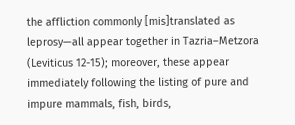the affliction commonly [mis]translated as leprosy—all appear together in Tazria–Metzora (Leviticus 12-15); moreover, these appear immediately following the listing of pure and impure mammals, fish, birds,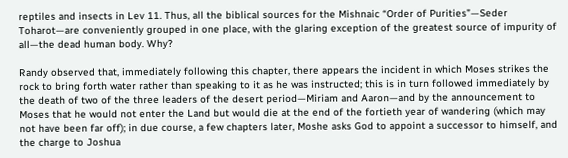reptiles and insects in Lev 11. Thus, all the biblical sources for the Mishnaic “Order of Purities”—Seder Toharot—are conveniently grouped in one place, with the glaring exception of the greatest source of impurity of all—the dead human body. Why?

Randy observed that, immediately following this chapter, there appears the incident in which Moses strikes the rock to bring forth water rather than speaking to it as he was instructed; this is in turn followed immediately by the death of two of the three leaders of the desert period—Miriam and Aaron—and by the announcement to Moses that he would not enter the Land but would die at the end of the fortieth year of wandering (which may not have been far off); in due course, a few chapters later, Moshe asks God to appoint a successor to himself, and the charge to Joshua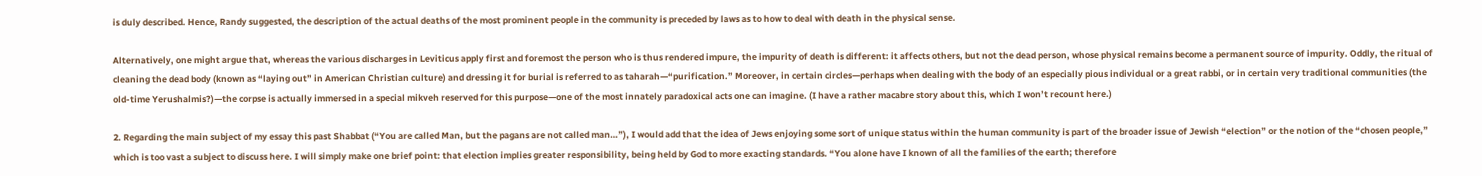is duly described. Hence, Randy suggested, the description of the actual deaths of the most prominent people in the community is preceded by laws as to how to deal with death in the physical sense.

Alternatively, one might argue that, whereas the various discharges in Leviticus apply first and foremost the person who is thus rendered impure, the impurity of death is different: it affects others, but not the dead person, whose physical remains become a permanent source of impurity. Oddly, the ritual of cleaning the dead body (known as “laying out” in American Christian culture) and dressing it for burial is referred to as taharah—“purification.” Moreover, in certain circles—perhaps when dealing with the body of an especially pious individual or a great rabbi, or in certain very traditional communities (the old-time Yerushalmis?)—the corpse is actually immersed in a special mikveh reserved for this purpose—one of the most innately paradoxical acts one can imagine. (I have a rather macabre story about this, which I won’t recount here.)

2. Regarding the main subject of my essay this past Shabbat (“You are called Man, but the pagans are not called man…”), I would add that the idea of Jews enjoying some sort of unique status within the human community is part of the broader issue of Jewish “election” or the notion of the “chosen people,” which is too vast a subject to discuss here. I will simply make one brief point: that election implies greater responsibility, being held by God to more exacting standards. “You alone have I known of all the families of the earth; therefore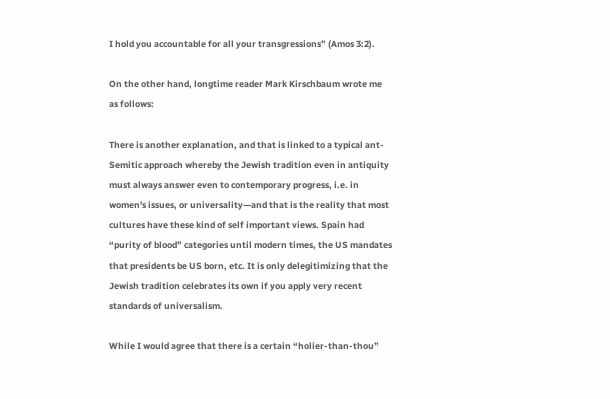I hold you accountable for all your transgressions” (Amos 3:2).

On the other hand, longtime reader Mark Kirschbaum wrote me as follows:

There is another explanation, and that is linked to a typical ant-Semitic approach whereby the Jewish tradition even in antiquity must always answer even to contemporary progress, i.e. in women's issues, or universality—and that is the reality that most cultures have these kind of self important views. Spain had “purity of blood” categories until modern times, the US mandates that presidents be US born, etc. It is only delegitimizing that the Jewish tradition celebrates its own if you apply very recent standards of universalism.

While I would agree that there is a certain “holier-than-thou”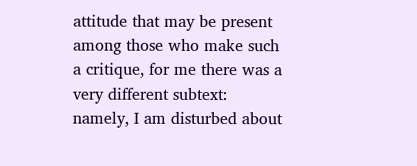attitude that may be present among those who make such a critique, for me there was a very different subtext: namely, I am disturbed about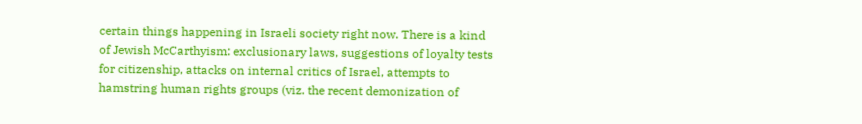certain things happening in Israeli society right now. There is a kind of Jewish McCarthyism: exclusionary laws, suggestions of loyalty tests for citizenship, attacks on internal critics of Israel, attempts to hamstring human rights groups (viz. the recent demonization of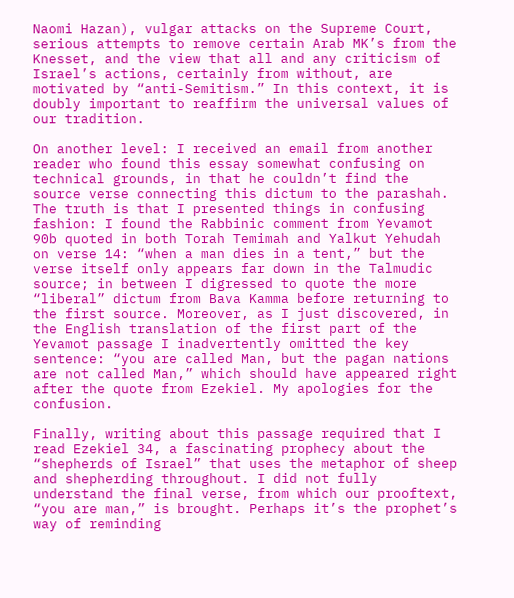Naomi Hazan), vulgar attacks on the Supreme Court, serious attempts to remove certain Arab MK’s from the Knesset, and the view that all and any criticism of Israel’s actions, certainly from without, are motivated by “anti-Semitism.” In this context, it is doubly important to reaffirm the universal values of our tradition.

On another level: I received an email from another reader who found this essay somewhat confusing on technical grounds, in that he couldn’t find the source verse connecting this dictum to the parashah. The truth is that I presented things in confusing fashion: I found the Rabbinic comment from Yevamot 90b quoted in both Torah Temimah and Yalkut Yehudah on verse 14: “when a man dies in a tent,” but the verse itself only appears far down in the Talmudic source; in between I digressed to quote the more “liberal” dictum from Bava Kamma before returning to the first source. Moreover, as I just discovered, in the English translation of the first part of the Yevamot passage I inadvertently omitted the key sentence: “you are called Man, but the pagan nations are not called Man,” which should have appeared right after the quote from Ezekiel. My apologies for the confusion.

Finally, writing about this passage required that I read Ezekiel 34, a fascinating prophecy about the “shepherds of Israel” that uses the metaphor of sheep and shepherding throughout. I did not fully understand the final verse, from which our prooftext, “you are man,” is brought. Perhaps it’s the prophet’s way of reminding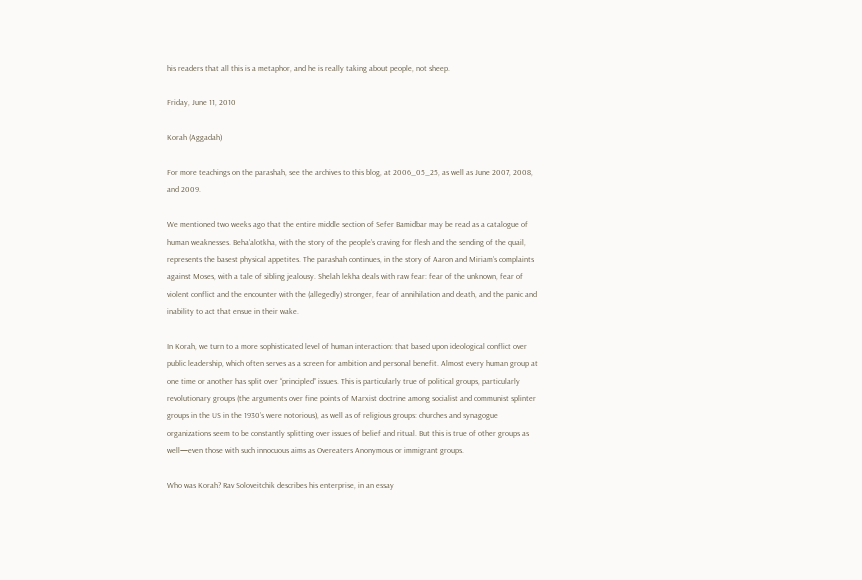his readers that all this is a metaphor, and he is really taking about people, not sheep.

Friday, June 11, 2010

Korah (Aggadah)

For more teachings on the parashah, see the archives to this blog, at 2006_05_25, as well as June 2007, 2008, and 2009.

We mentioned two weeks ago that the entire middle section of Sefer Bamidbar may be read as a catalogue of human weaknesses. Beha’alotkha, with the story of the people’s craving for flesh and the sending of the quail, represents the basest physical appetites. The parashah continues, in the story of Aaron and Miriam’s complaints against Moses, with a tale of sibling jealousy. Shelah lekha deals with raw fear: fear of the unknown, fear of violent conflict and the encounter with the (allegedly) stronger, fear of annihilation and death, and the panic and inability to act that ensue in their wake.

In Korah, we turn to a more sophisticated level of human interaction: that based upon ideological conflict over public leadership, which often serves as a screen for ambition and personal benefit. Almost every human group at one time or another has split over “principled” issues. This is particularly true of political groups, particularly revolutionary groups (the arguments over fine points of Marxist doctrine among socialist and communist splinter groups in the US in the 1930’s were notorious), as well as of religious groups: churches and synagogue organizations seem to be constantly splitting over issues of belief and ritual. But this is true of other groups as well—even those with such innocuous aims as Overeaters Anonymous or immigrant groups.

Who was Korah? Rav Soloveitchik describes his enterprise, in an essay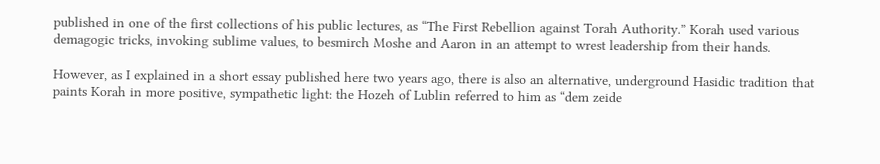published in one of the first collections of his public lectures, as “The First Rebellion against Torah Authority.” Korah used various demagogic tricks, invoking sublime values, to besmirch Moshe and Aaron in an attempt to wrest leadership from their hands.

However, as I explained in a short essay published here two years ago, there is also an alternative, underground Hasidic tradition that paints Korah in more positive, sympathetic light: the Hozeh of Lublin referred to him as “dem zeide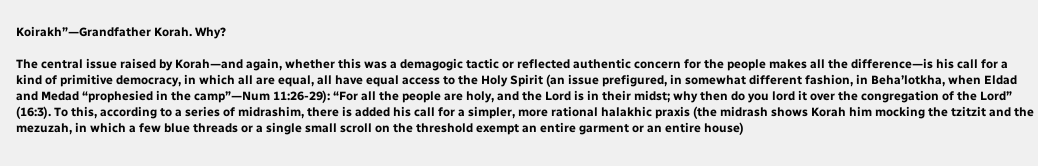Koirakh”—Grandfather Korah. Why?

The central issue raised by Korah—and again, whether this was a demagogic tactic or reflected authentic concern for the people makes all the difference—is his call for a kind of primitive democracy, in which all are equal, all have equal access to the Holy Spirit (an issue prefigured, in somewhat different fashion, in Beha’lotkha, when Eldad and Medad “prophesied in the camp”—Num 11:26-29): “For all the people are holy, and the Lord is in their midst; why then do you lord it over the congregation of the Lord” (16:3). To this, according to a series of midrashim, there is added his call for a simpler, more rational halakhic praxis (the midrash shows Korah him mocking the tzitzit and the mezuzah, in which a few blue threads or a single small scroll on the threshold exempt an entire garment or an entire house)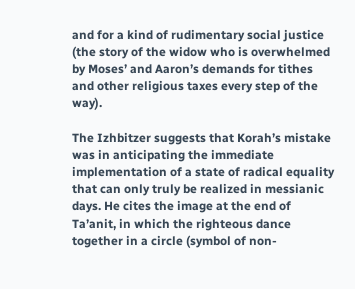and for a kind of rudimentary social justice (the story of the widow who is overwhelmed by Moses’ and Aaron’s demands for tithes and other religious taxes every step of the way).

The Izhbitzer suggests that Korah’s mistake was in anticipating the immediate implementation of a state of radical equality that can only truly be realized in messianic days. He cites the image at the end of Ta’anit, in which the righteous dance together in a circle (symbol of non-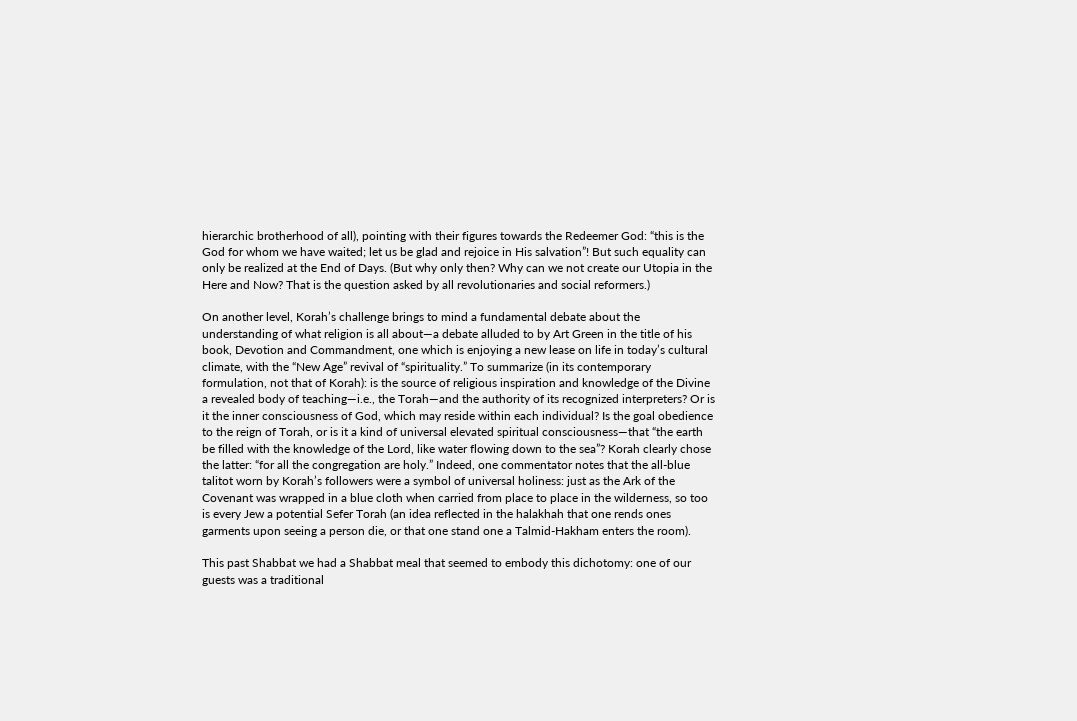hierarchic brotherhood of all), pointing with their figures towards the Redeemer God: “this is the God for whom we have waited; let us be glad and rejoice in His salvation”! But such equality can only be realized at the End of Days. (But why only then? Why can we not create our Utopia in the Here and Now? That is the question asked by all revolutionaries and social reformers.)

On another level, Korah’s challenge brings to mind a fundamental debate about the understanding of what religion is all about—a debate alluded to by Art Green in the title of his book, Devotion and Commandment, one which is enjoying a new lease on life in today’s cultural climate, with the “New Age” revival of “spirituality.” To summarize (in its contemporary formulation, not that of Korah): is the source of religious inspiration and knowledge of the Divine a revealed body of teaching—i.e., the Torah—and the authority of its recognized interpreters? Or is it the inner consciousness of God, which may reside within each individual? Is the goal obedience to the reign of Torah, or is it a kind of universal elevated spiritual consciousness—that “the earth be filled with the knowledge of the Lord, like water flowing down to the sea”? Korah clearly chose the latter: “for all the congregation are holy.” Indeed, one commentator notes that the all-blue talitot worn by Korah’s followers were a symbol of universal holiness: just as the Ark of the Covenant was wrapped in a blue cloth when carried from place to place in the wilderness, so too is every Jew a potential Sefer Torah (an idea reflected in the halakhah that one rends ones garments upon seeing a person die, or that one stand one a Talmid-Hakham enters the room).

This past Shabbat we had a Shabbat meal that seemed to embody this dichotomy: one of our guests was a traditional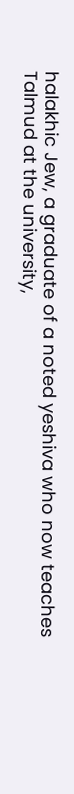halakhic Jew, a graduate of a noted yeshiva who now teaches Talmud at the university,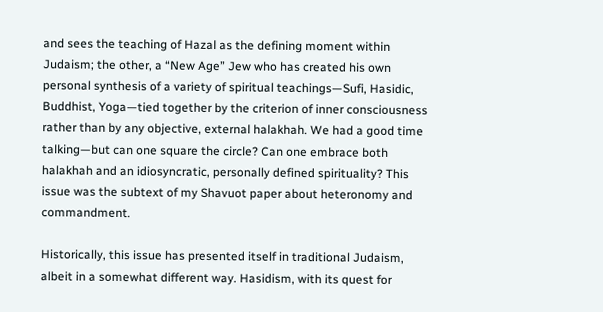and sees the teaching of Hazal as the defining moment within Judaism; the other, a “New Age” Jew who has created his own personal synthesis of a variety of spiritual teachings—Sufi, Hasidic, Buddhist, Yoga—tied together by the criterion of inner consciousness rather than by any objective, external halakhah. We had a good time talking—but can one square the circle? Can one embrace both halakhah and an idiosyncratic, personally defined spirituality? This issue was the subtext of my Shavuot paper about heteronomy and commandment.

Historically, this issue has presented itself in traditional Judaism, albeit in a somewhat different way. Hasidism, with its quest for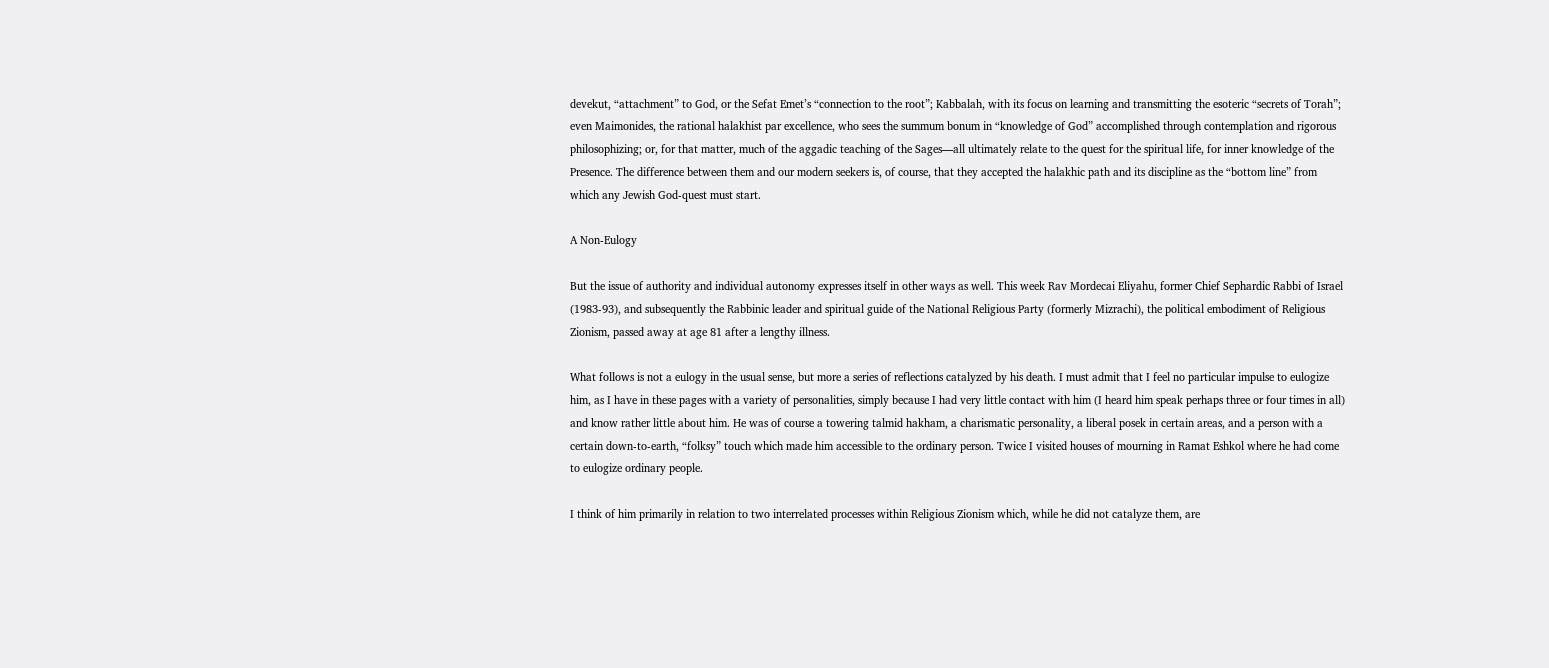devekut, “attachment” to God, or the Sefat Emet’s “connection to the root”; Kabbalah, with its focus on learning and transmitting the esoteric “secrets of Torah”; even Maimonides, the rational halakhist par excellence, who sees the summum bonum in “knowledge of God” accomplished through contemplation and rigorous philosophizing; or, for that matter, much of the aggadic teaching of the Sages—all ultimately relate to the quest for the spiritual life, for inner knowledge of the Presence. The difference between them and our modern seekers is, of course, that they accepted the halakhic path and its discipline as the “bottom line” from which any Jewish God-quest must start.

A Non-Eulogy

But the issue of authority and individual autonomy expresses itself in other ways as well. This week Rav Mordecai Eliyahu, former Chief Sephardic Rabbi of Israel (1983-93), and subsequently the Rabbinic leader and spiritual guide of the National Religious Party (formerly Mizrachi), the political embodiment of Religious Zionism, passed away at age 81 after a lengthy illness.

What follows is not a eulogy in the usual sense, but more a series of reflections catalyzed by his death. I must admit that I feel no particular impulse to eulogize him, as I have in these pages with a variety of personalities, simply because I had very little contact with him (I heard him speak perhaps three or four times in all) and know rather little about him. He was of course a towering talmid hakham, a charismatic personality, a liberal posek in certain areas, and a person with a certain down-to-earth, “folksy” touch which made him accessible to the ordinary person. Twice I visited houses of mourning in Ramat Eshkol where he had come to eulogize ordinary people.

I think of him primarily in relation to two interrelated processes within Religious Zionism which, while he did not catalyze them, are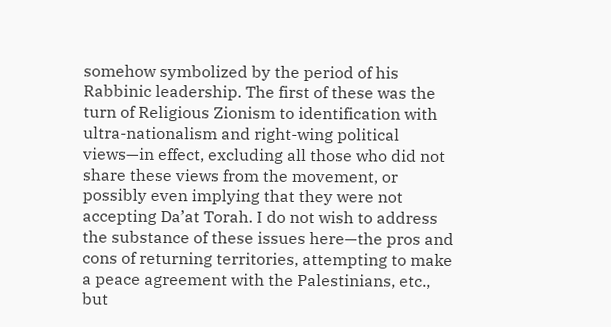somehow symbolized by the period of his Rabbinic leadership. The first of these was the turn of Religious Zionism to identification with ultra-nationalism and right-wing political views—in effect, excluding all those who did not share these views from the movement, or possibly even implying that they were not accepting Da’at Torah. I do not wish to address the substance of these issues here—the pros and cons of returning territories, attempting to make a peace agreement with the Palestinians, etc., but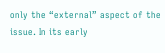only the “external” aspect of the issue. In its early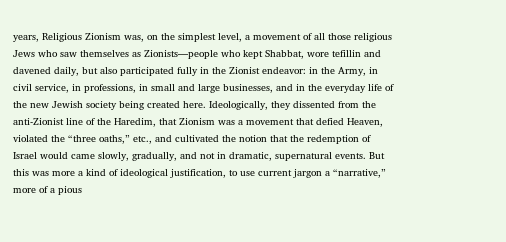years, Religious Zionism was, on the simplest level, a movement of all those religious Jews who saw themselves as Zionists—people who kept Shabbat, wore tefillin and davened daily, but also participated fully in the Zionist endeavor: in the Army, in civil service, in professions, in small and large businesses, and in the everyday life of the new Jewish society being created here. Ideologically, they dissented from the anti-Zionist line of the Haredim, that Zionism was a movement that defied Heaven, violated the “three oaths,” etc., and cultivated the notion that the redemption of Israel would came slowly, gradually, and not in dramatic, supernatural events. But this was more a kind of ideological justification, to use current jargon a “narrative,” more of a pious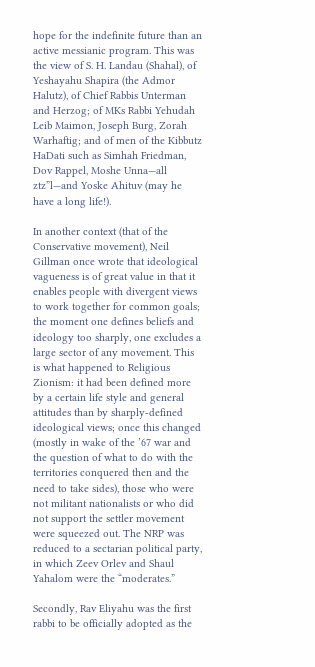hope for the indefinite future than an active messianic program. This was the view of S. H. Landau (Shahal), of Yeshayahu Shapira (the Admor Halutz), of Chief Rabbis Unterman and Herzog; of MKs Rabbi Yehudah Leib Maimon, Joseph Burg, Zorah Warhaftig; and of men of the Kibbutz HaDati such as Simhah Friedman, Dov Rappel, Moshe Unna—all ztz”l—and Yoske Ahituv (may he have a long life!).

In another context (that of the Conservative movement), Neil Gillman once wrote that ideological vagueness is of great value in that it enables people with divergent views to work together for common goals; the moment one defines beliefs and ideology too sharply, one excludes a large sector of any movement. This is what happened to Religious Zionism: it had been defined more by a certain life style and general attitudes than by sharply-defined ideological views; once this changed (mostly in wake of the ’67 war and the question of what to do with the territories conquered then and the need to take sides), those who were not militant nationalists or who did not support the settler movement were squeezed out. The NRP was reduced to a sectarian political party, in which Zeev Orlev and Shaul Yahalom were the “moderates.”

Secondly, Rav Eliyahu was the first rabbi to be officially adopted as the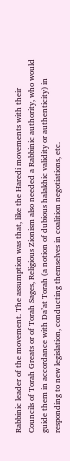Rabbinic leader of the movement. The assumption was that, like the Haredi movements with their Councils of Torah Greats or of Torah Sages, Religious Zionism also needed a Rabbinic authority, who would guide them in accordance with Da’at Torah (a notion of dubious halakhic validity or authenticity) in responding to new legislation, conducting themselves in coalition negotiations, etc.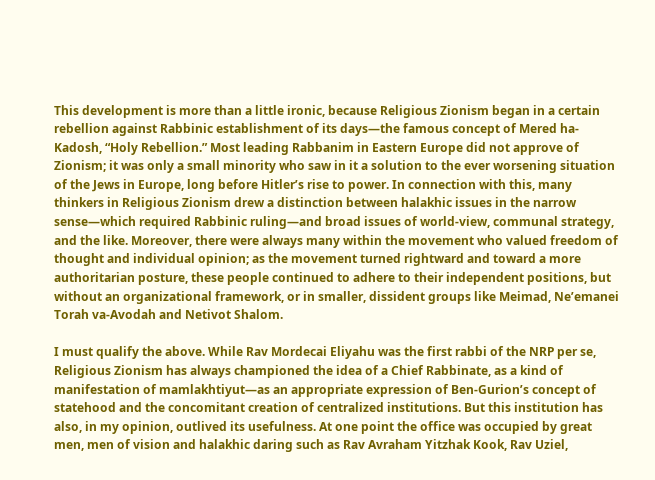This development is more than a little ironic, because Religious Zionism began in a certain rebellion against Rabbinic establishment of its days—the famous concept of Mered ha-Kadosh, “Holy Rebellion.” Most leading Rabbanim in Eastern Europe did not approve of Zionism; it was only a small minority who saw in it a solution to the ever worsening situation of the Jews in Europe, long before Hitler’s rise to power. In connection with this, many thinkers in Religious Zionism drew a distinction between halakhic issues in the narrow sense—which required Rabbinic ruling—and broad issues of world-view, communal strategy, and the like. Moreover, there were always many within the movement who valued freedom of thought and individual opinion; as the movement turned rightward and toward a more authoritarian posture, these people continued to adhere to their independent positions, but without an organizational framework, or in smaller, dissident groups like Meimad, Ne’emanei Torah va-Avodah and Netivot Shalom.

I must qualify the above. While Rav Mordecai Eliyahu was the first rabbi of the NRP per se, Religious Zionism has always championed the idea of a Chief Rabbinate, as a kind of manifestation of mamlakhtiyut—as an appropriate expression of Ben-Gurion’s concept of statehood and the concomitant creation of centralized institutions. But this institution has also, in my opinion, outlived its usefulness. At one point the office was occupied by great men, men of vision and halakhic daring such as Rav Avraham Yitzhak Kook, Rav Uziel,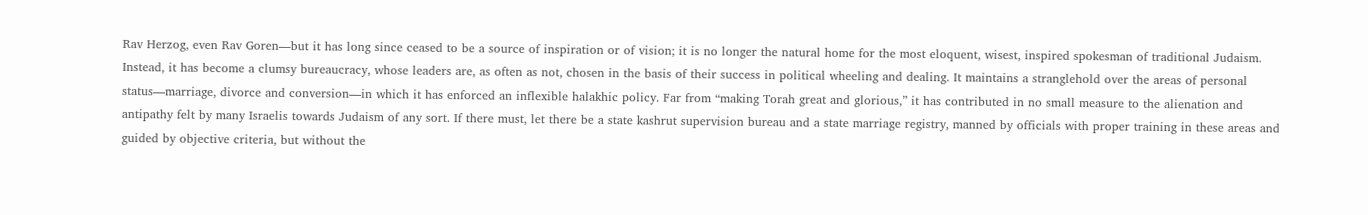Rav Herzog, even Rav Goren—but it has long since ceased to be a source of inspiration or of vision; it is no longer the natural home for the most eloquent, wisest, inspired spokesman of traditional Judaism. Instead, it has become a clumsy bureaucracy, whose leaders are, as often as not, chosen in the basis of their success in political wheeling and dealing. It maintains a stranglehold over the areas of personal status—marriage, divorce and conversion—in which it has enforced an inflexible halakhic policy. Far from “making Torah great and glorious,” it has contributed in no small measure to the alienation and antipathy felt by many Israelis towards Judaism of any sort. If there must, let there be a state kashrut supervision bureau and a state marriage registry, manned by officials with proper training in these areas and guided by objective criteria, but without the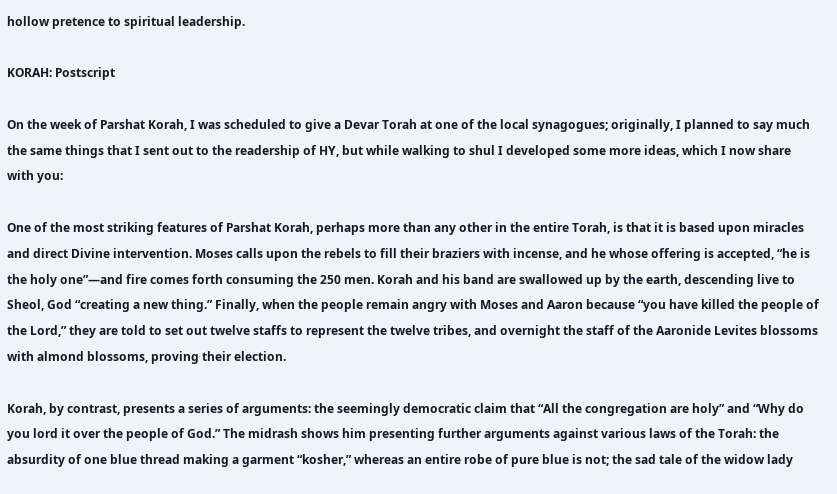hollow pretence to spiritual leadership.

KORAH: Postscript

On the week of Parshat Korah, I was scheduled to give a Devar Torah at one of the local synagogues; originally, I planned to say much the same things that I sent out to the readership of HY, but while walking to shul I developed some more ideas, which I now share with you:

One of the most striking features of Parshat Korah, perhaps more than any other in the entire Torah, is that it is based upon miracles and direct Divine intervention. Moses calls upon the rebels to fill their braziers with incense, and he whose offering is accepted, “he is the holy one”—and fire comes forth consuming the 250 men. Korah and his band are swallowed up by the earth, descending live to Sheol, God “creating a new thing.” Finally, when the people remain angry with Moses and Aaron because “you have killed the people of the Lord,” they are told to set out twelve staffs to represent the twelve tribes, and overnight the staff of the Aaronide Levites blossoms with almond blossoms, proving their election.

Korah, by contrast, presents a series of arguments: the seemingly democratic claim that “All the congregation are holy” and “Why do you lord it over the people of God.” The midrash shows him presenting further arguments against various laws of the Torah: the absurdity of one blue thread making a garment “kosher,” whereas an entire robe of pure blue is not; the sad tale of the widow lady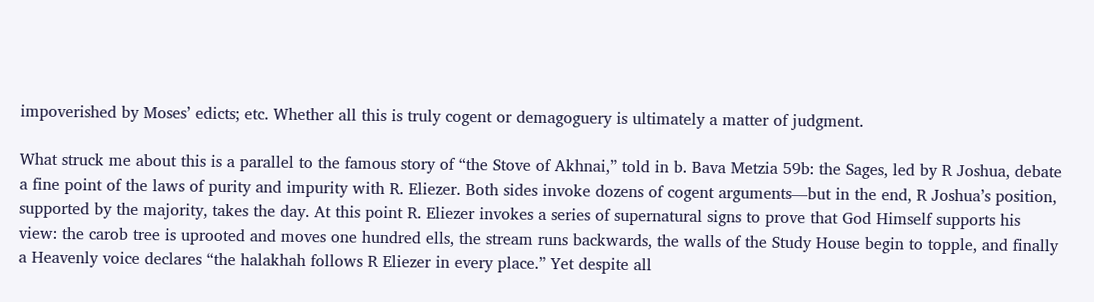impoverished by Moses’ edicts; etc. Whether all this is truly cogent or demagoguery is ultimately a matter of judgment.

What struck me about this is a parallel to the famous story of “the Stove of Akhnai,” told in b. Bava Metzia 59b: the Sages, led by R Joshua, debate a fine point of the laws of purity and impurity with R. Eliezer. Both sides invoke dozens of cogent arguments—but in the end, R Joshua’s position, supported by the majority, takes the day. At this point R. Eliezer invokes a series of supernatural signs to prove that God Himself supports his view: the carob tree is uprooted and moves one hundred ells, the stream runs backwards, the walls of the Study House begin to topple, and finally a Heavenly voice declares “the halakhah follows R Eliezer in every place.” Yet despite all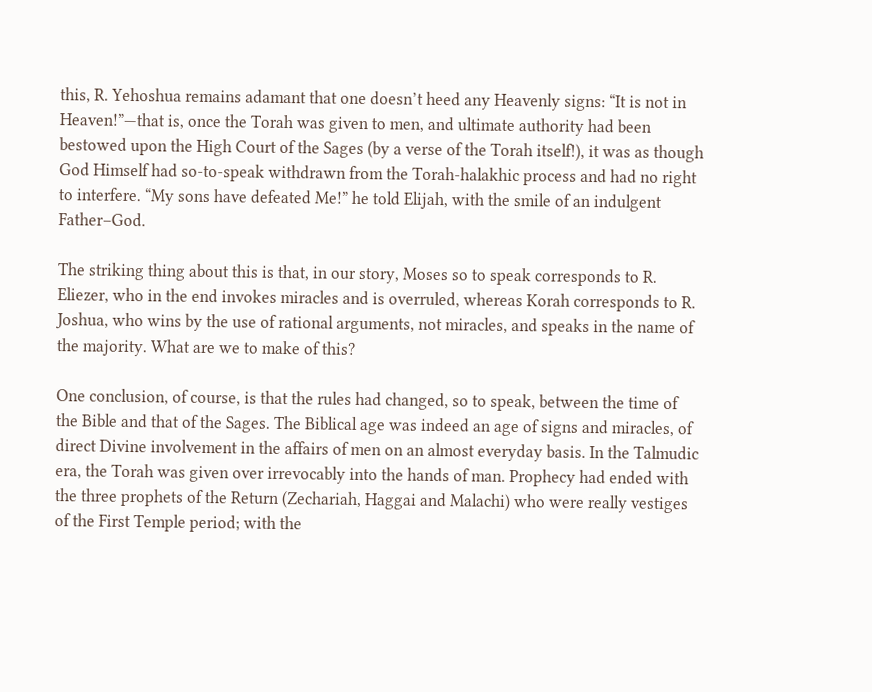this, R. Yehoshua remains adamant that one doesn’t heed any Heavenly signs: “It is not in Heaven!”—that is, once the Torah was given to men, and ultimate authority had been bestowed upon the High Court of the Sages (by a verse of the Torah itself!), it was as though God Himself had so-to-speak withdrawn from the Torah-halakhic process and had no right to interfere. “My sons have defeated Me!” he told Elijah, with the smile of an indulgent Father–God.

The striking thing about this is that, in our story, Moses so to speak corresponds to R. Eliezer, who in the end invokes miracles and is overruled, whereas Korah corresponds to R. Joshua, who wins by the use of rational arguments, not miracles, and speaks in the name of the majority. What are we to make of this?

One conclusion, of course, is that the rules had changed, so to speak, between the time of the Bible and that of the Sages. The Biblical age was indeed an age of signs and miracles, of direct Divine involvement in the affairs of men on an almost everyday basis. In the Talmudic era, the Torah was given over irrevocably into the hands of man. Prophecy had ended with the three prophets of the Return (Zechariah, Haggai and Malachi) who were really vestiges of the First Temple period; with the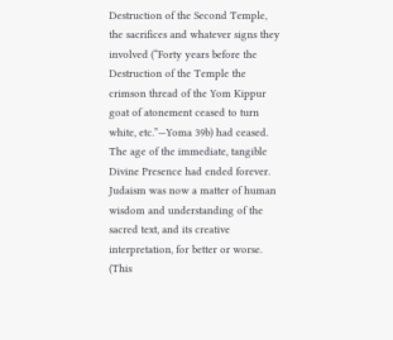Destruction of the Second Temple, the sacrifices and whatever signs they involved (“Forty years before the Destruction of the Temple the crimson thread of the Yom Kippur goat of atonement ceased to turn white, etc.”—Yoma 39b) had ceased. The age of the immediate, tangible Divine Presence had ended forever. Judaism was now a matter of human wisdom and understanding of the sacred text, and its creative interpretation, for better or worse. (This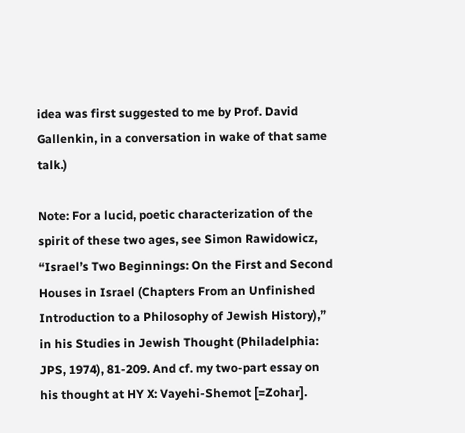idea was first suggested to me by Prof. David Gallenkin, in a conversation in wake of that same talk.)

Note: For a lucid, poetic characterization of the spirit of these two ages, see Simon Rawidowicz, “Israel’s Two Beginnings: On the First and Second Houses in Israel (Chapters From an Unfinished Introduction to a Philosophy of Jewish History),” in his Studies in Jewish Thought (Philadelphia: JPS, 1974), 81-209. And cf. my two-part essay on his thought at HY X: Vayehi-Shemot [=Zohar].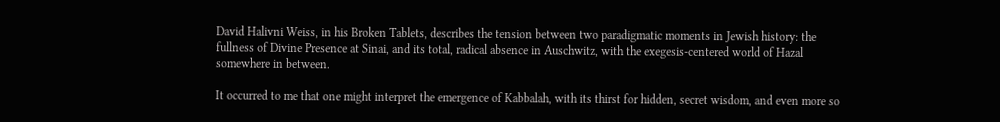David Halivni Weiss, in his Broken Tablets, describes the tension between two paradigmatic moments in Jewish history: the fullness of Divine Presence at Sinai, and its total, radical absence in Auschwitz, with the exegesis-centered world of Hazal somewhere in between.

It occurred to me that one might interpret the emergence of Kabbalah, with its thirst for hidden, secret wisdom, and even more so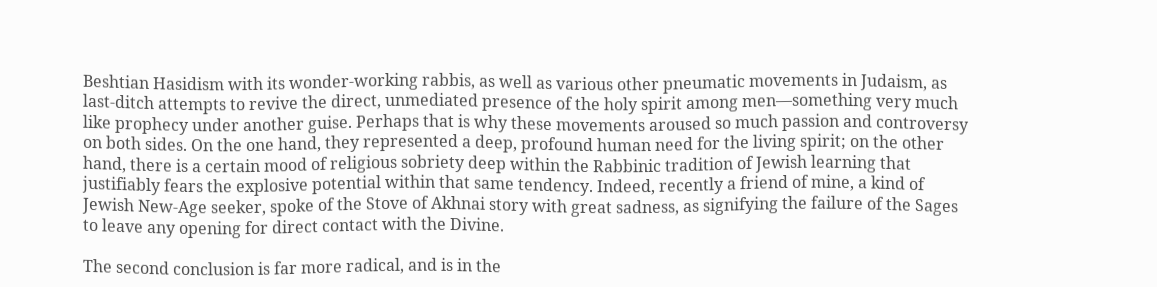Beshtian Hasidism with its wonder-working rabbis, as well as various other pneumatic movements in Judaism, as last-ditch attempts to revive the direct, unmediated presence of the holy spirit among men—something very much like prophecy under another guise. Perhaps that is why these movements aroused so much passion and controversy on both sides. On the one hand, they represented a deep, profound human need for the living spirit; on the other hand, there is a certain mood of religious sobriety deep within the Rabbinic tradition of Jewish learning that justifiably fears the explosive potential within that same tendency. Indeed, recently a friend of mine, a kind of Jewish New-Age seeker, spoke of the Stove of Akhnai story with great sadness, as signifying the failure of the Sages to leave any opening for direct contact with the Divine.

The second conclusion is far more radical, and is in the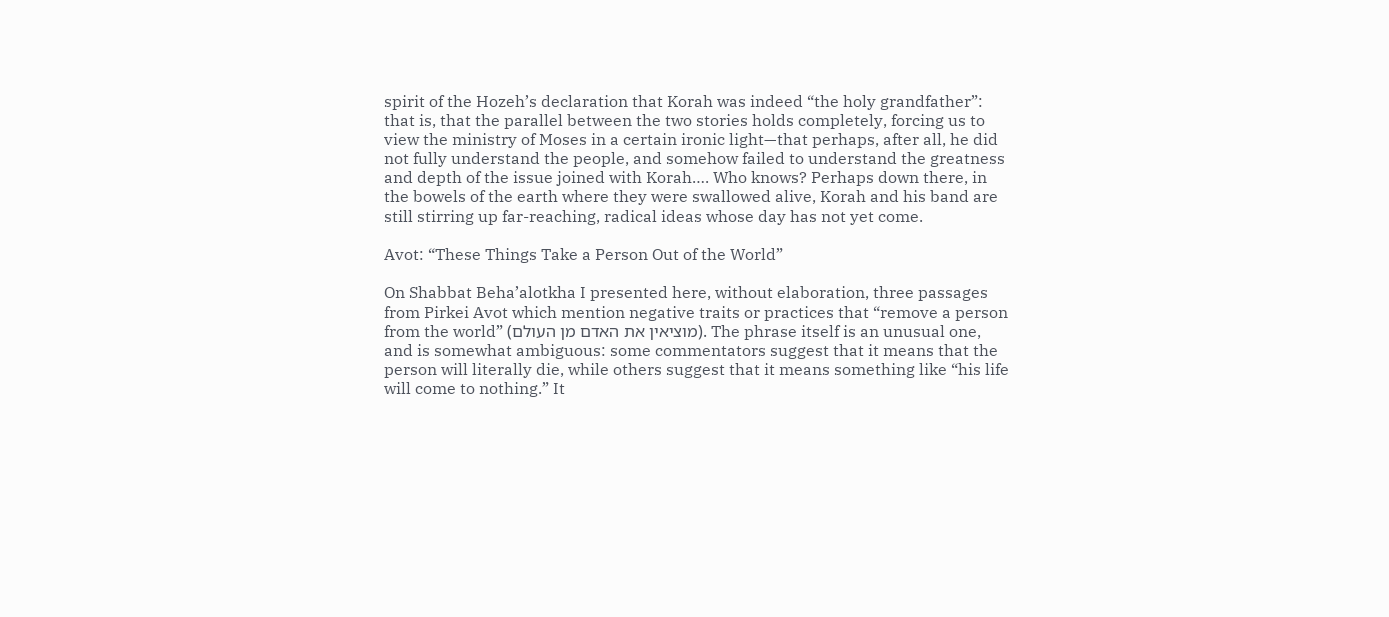spirit of the Hozeh’s declaration that Korah was indeed “the holy grandfather”: that is, that the parallel between the two stories holds completely, forcing us to view the ministry of Moses in a certain ironic light—that perhaps, after all, he did not fully understand the people, and somehow failed to understand the greatness and depth of the issue joined with Korah…. Who knows? Perhaps down there, in the bowels of the earth where they were swallowed alive, Korah and his band are still stirring up far-reaching, radical ideas whose day has not yet come.

Avot: “These Things Take a Person Out of the World”

On Shabbat Beha’alotkha I presented here, without elaboration, three passages from Pirkei Avot which mention negative traits or practices that “remove a person from the world” (מוציאין את האדם מן העולם). The phrase itself is an unusual one, and is somewhat ambiguous: some commentators suggest that it means that the person will literally die, while others suggest that it means something like “his life will come to nothing.” It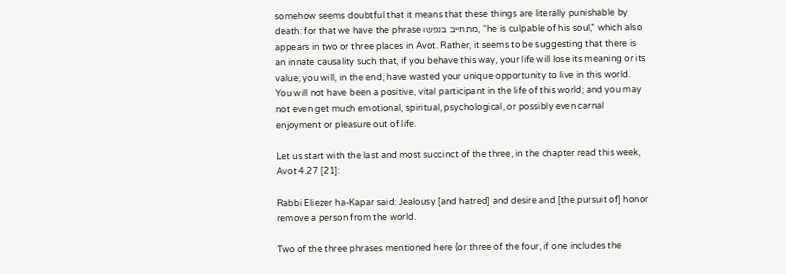somehow seems doubtful that it means that these things are literally punishable by death: for that we have the phrase מתחייב בנפשו, “he is culpable of his soul,” which also appears in two or three places in Avot. Rather, it seems to be suggesting that there is an innate causality such that, if you behave this way, your life will lose its meaning or its value; you will, in the end, have wasted your unique opportunity to live in this world. You will not have been a positive, vital participant in the life of this world; and you may not even get much emotional, spiritual, psychological, or possibly even carnal enjoyment or pleasure out of life.

Let us start with the last and most succinct of the three, in the chapter read this week, Avot 4.27 [21]:

Rabbi Eliezer ha-Kapar said: Jealousy [and hatred] and desire and [the pursuit of] honor remove a person from the world.

Two of the three phrases mentioned here (or three of the four, if one includes the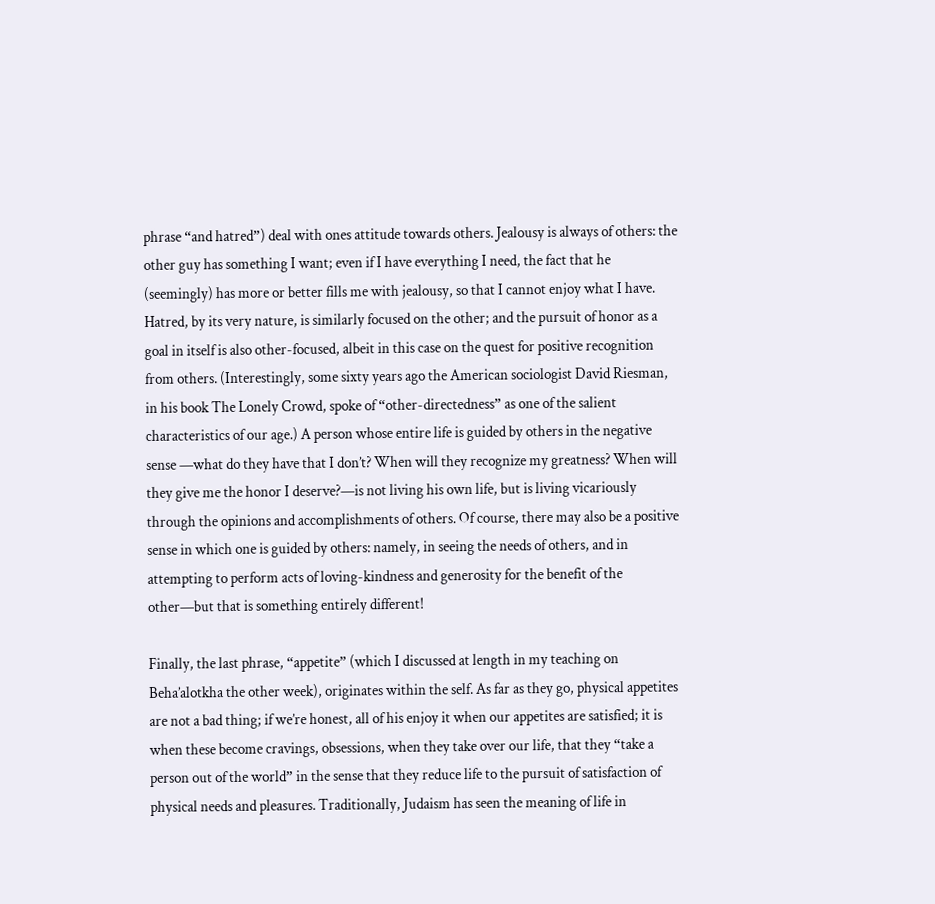phrase “and hatred”) deal with ones attitude towards others. Jealousy is always of others: the other guy has something I want; even if I have everything I need, the fact that he (seemingly) has more or better fills me with jealousy, so that I cannot enjoy what I have. Hatred, by its very nature, is similarly focused on the other; and the pursuit of honor as a goal in itself is also other-focused, albeit in this case on the quest for positive recognition from others. (Interestingly, some sixty years ago the American sociologist David Riesman, in his book The Lonely Crowd, spoke of “other-directedness” as one of the salient characteristics of our age.) A person whose entire life is guided by others in the negative sense —what do they have that I don’t? When will they recognize my greatness? When will they give me the honor I deserve?—is not living his own life, but is living vicariously through the opinions and accomplishments of others. Of course, there may also be a positive sense in which one is guided by others: namely, in seeing the needs of others, and in attempting to perform acts of loving-kindness and generosity for the benefit of the other—but that is something entirely different!

Finally, the last phrase, “appetite” (which I discussed at length in my teaching on Beha’alotkha the other week), originates within the self. As far as they go, physical appetites are not a bad thing; if we’re honest, all of his enjoy it when our appetites are satisfied; it is when these become cravings, obsessions, when they take over our life, that they “take a person out of the world” in the sense that they reduce life to the pursuit of satisfaction of physical needs and pleasures. Traditionally, Judaism has seen the meaning of life in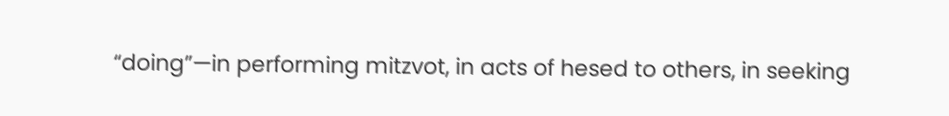“doing”—in performing mitzvot, in acts of hesed to others, in seeking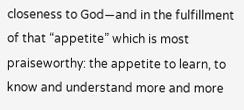closeness to God—and in the fulfillment of that “appetite” which is most praiseworthy: the appetite to learn, to know and understand more and more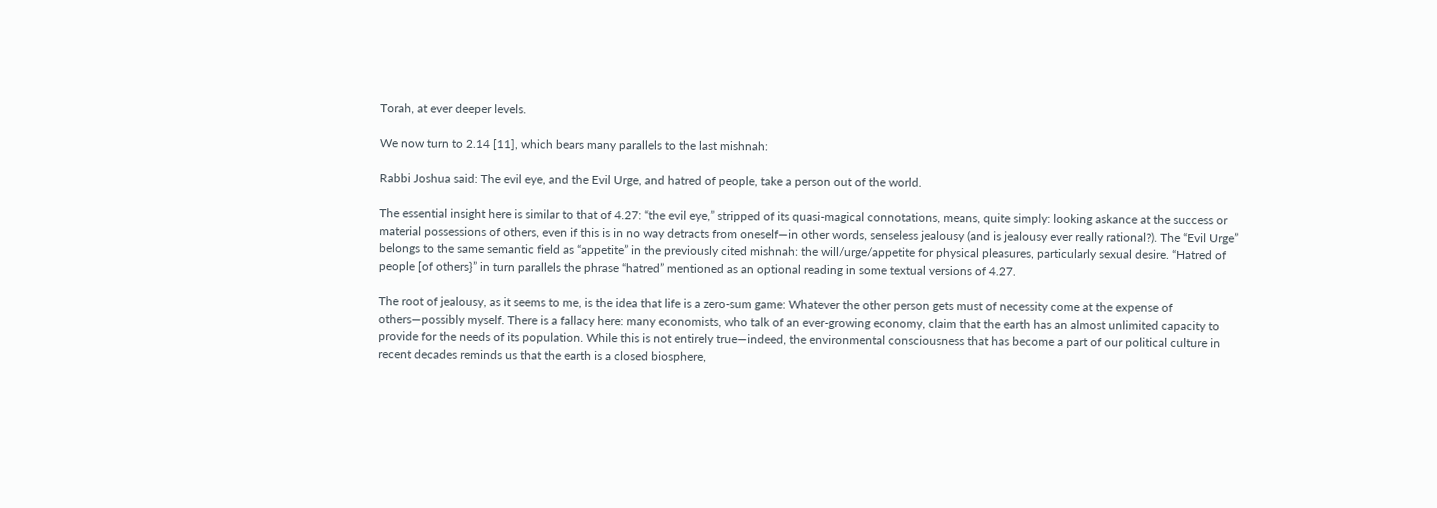Torah, at ever deeper levels.

We now turn to 2.14 [11], which bears many parallels to the last mishnah:

Rabbi Joshua said: The evil eye, and the Evil Urge, and hatred of people, take a person out of the world.

The essential insight here is similar to that of 4.27: “the evil eye,” stripped of its quasi-magical connotations, means, quite simply: looking askance at the success or material possessions of others, even if this is in no way detracts from oneself—in other words, senseless jealousy (and is jealousy ever really rational?). The “Evil Urge” belongs to the same semantic field as “appetite” in the previously cited mishnah: the will/urge/appetite for physical pleasures, particularly sexual desire. “Hatred of people [of others}” in turn parallels the phrase “hatred” mentioned as an optional reading in some textual versions of 4.27.

The root of jealousy, as it seems to me, is the idea that life is a zero-sum game: Whatever the other person gets must of necessity come at the expense of others—possibly myself. There is a fallacy here: many economists, who talk of an ever-growing economy, claim that the earth has an almost unlimited capacity to provide for the needs of its population. While this is not entirely true—indeed, the environmental consciousness that has become a part of our political culture in recent decades reminds us that the earth is a closed biosphere,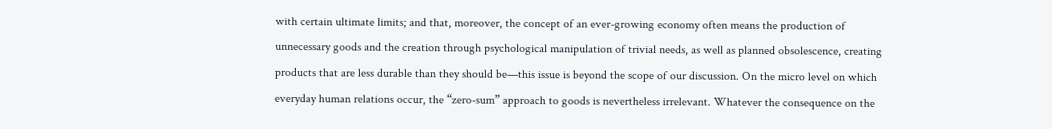with certain ultimate limits; and that, moreover, the concept of an ever-growing economy often means the production of unnecessary goods and the creation through psychological manipulation of trivial needs, as well as planned obsolescence, creating products that are less durable than they should be—this issue is beyond the scope of our discussion. On the micro level on which everyday human relations occur, the “zero-sum” approach to goods is nevertheless irrelevant. Whatever the consequence on the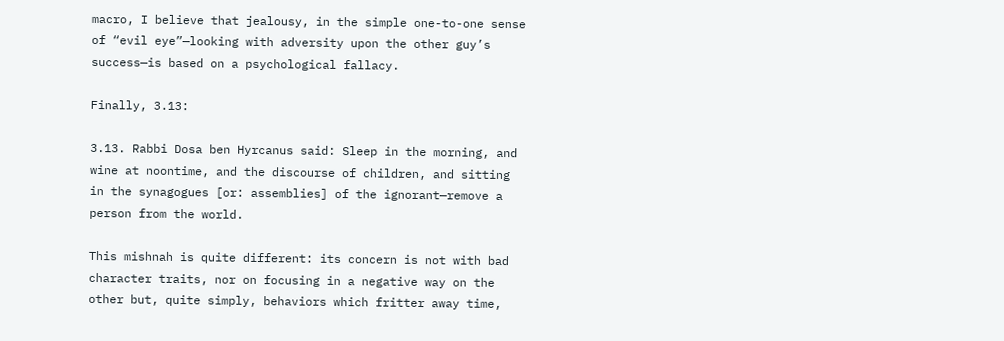macro, I believe that jealousy, in the simple one-to-one sense of “evil eye”—looking with adversity upon the other guy’s success—is based on a psychological fallacy.

Finally, 3.13:

3.13. Rabbi Dosa ben Hyrcanus said: Sleep in the morning, and wine at noontime, and the discourse of children, and sitting in the synagogues [or: assemblies] of the ignorant—remove a person from the world.

This mishnah is quite different: its concern is not with bad character traits, nor on focusing in a negative way on the other but, quite simply, behaviors which fritter away time,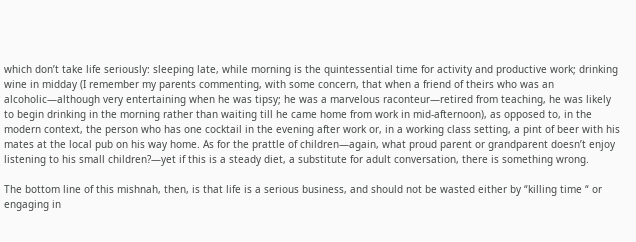which don’t take life seriously: sleeping late, while morning is the quintessential time for activity and productive work; drinking wine in midday (I remember my parents commenting, with some concern, that when a friend of theirs who was an alcoholic—although very entertaining when he was tipsy; he was a marvelous raconteur—retired from teaching, he was likely to begin drinking in the morning rather than waiting till he came home from work in mid-afternoon), as opposed to, in the modern context, the person who has one cocktail in the evening after work or, in a working class setting, a pint of beer with his mates at the local pub on his way home. As for the prattle of children—again, what proud parent or grandparent doesn’t enjoy listening to his small children?—yet if this is a steady diet, a substitute for adult conversation, there is something wrong.

The bottom line of this mishnah, then, is that life is a serious business, and should not be wasted either by “killing time “ or engaging in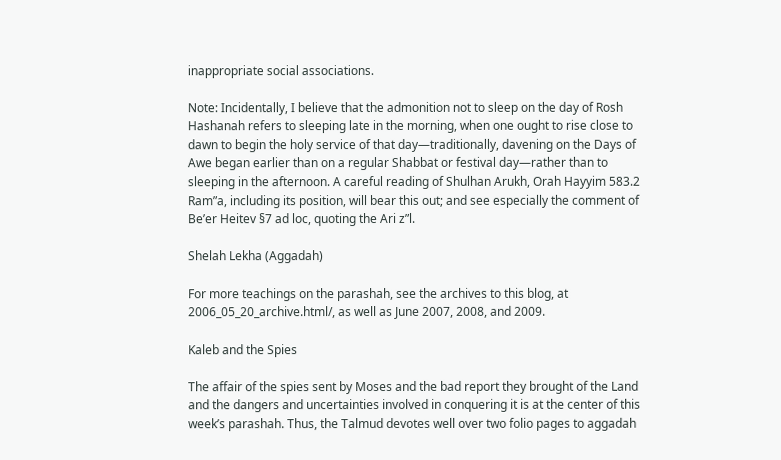inappropriate social associations.

Note: Incidentally, I believe that the admonition not to sleep on the day of Rosh Hashanah refers to sleeping late in the morning, when one ought to rise close to dawn to begin the holy service of that day—traditionally, davening on the Days of Awe began earlier than on a regular Shabbat or festival day—rather than to sleeping in the afternoon. A careful reading of Shulhan Arukh, Orah Hayyim 583.2 Ram”a, including its position, will bear this out; and see especially the comment of Be’er Heitev §7 ad loc, quoting the Ari z”l.

Shelah Lekha (Aggadah)

For more teachings on the parashah, see the archives to this blog, at 2006_05_20_archive.html/, as well as June 2007, 2008, and 2009.

Kaleb and the Spies

The affair of the spies sent by Moses and the bad report they brought of the Land and the dangers and uncertainties involved in conquering it is at the center of this week’s parashah. Thus, the Talmud devotes well over two folio pages to aggadah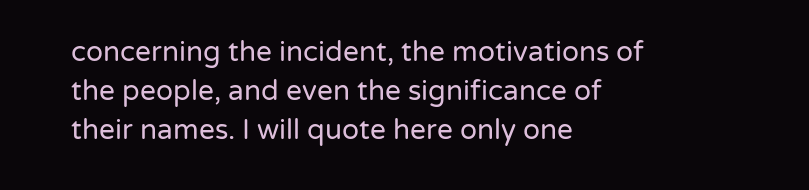concerning the incident, the motivations of the people, and even the significance of their names. I will quote here only one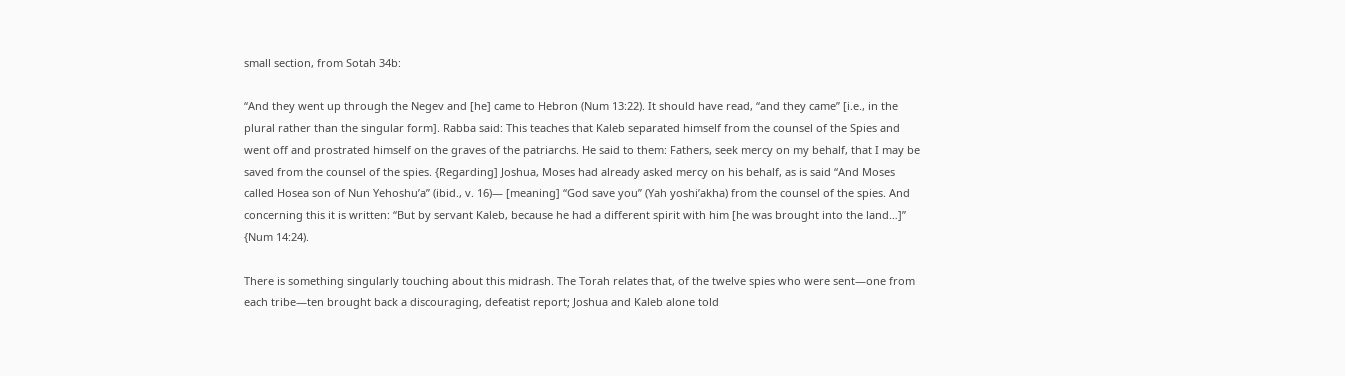small section, from Sotah 34b:

“And they went up through the Negev and [he] came to Hebron (Num 13:22). It should have read, “and they came” [i.e., in the plural rather than the singular form]. Rabba said: This teaches that Kaleb separated himself from the counsel of the Spies and went off and prostrated himself on the graves of the patriarchs. He said to them: Fathers, seek mercy on my behalf, that I may be saved from the counsel of the spies. {Regarding] Joshua, Moses had already asked mercy on his behalf, as is said “And Moses called Hosea son of Nun Yehoshu’a” (ibid., v. 16)— [meaning] “God save you” (Yah yoshi’akha) from the counsel of the spies. And concerning this it is written: “But by servant Kaleb, because he had a different spirit with him [he was brought into the land…]” {Num 14:24).

There is something singularly touching about this midrash. The Torah relates that, of the twelve spies who were sent—one from each tribe—ten brought back a discouraging, defeatist report; Joshua and Kaleb alone told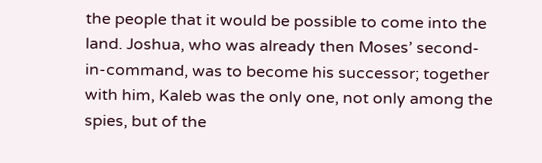the people that it would be possible to come into the land. Joshua, who was already then Moses’ second-in-command, was to become his successor; together with him, Kaleb was the only one, not only among the spies, but of the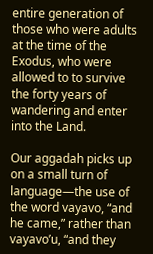entire generation of those who were adults at the time of the Exodus, who were allowed to to survive the forty years of wandering and enter into the Land.

Our aggadah picks up on a small turn of language—the use of the word vayavo, “and he came,” rather than vayavo’u, “and they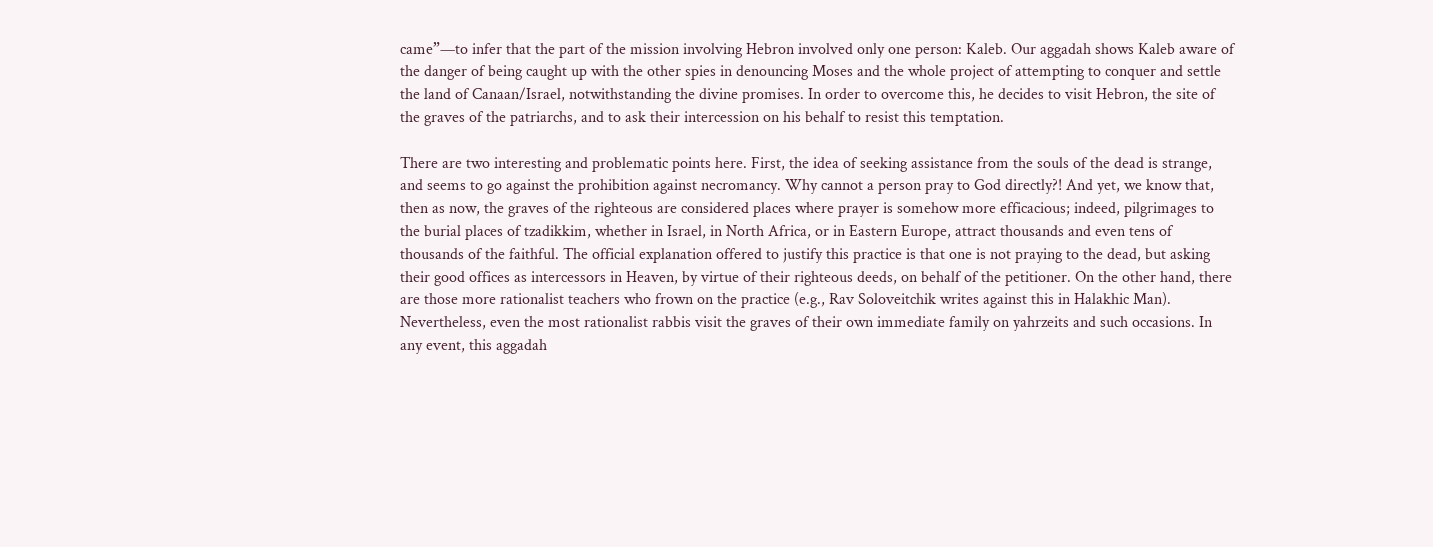came”—to infer that the part of the mission involving Hebron involved only one person: Kaleb. Our aggadah shows Kaleb aware of the danger of being caught up with the other spies in denouncing Moses and the whole project of attempting to conquer and settle the land of Canaan/Israel, notwithstanding the divine promises. In order to overcome this, he decides to visit Hebron, the site of the graves of the patriarchs, and to ask their intercession on his behalf to resist this temptation.

There are two interesting and problematic points here. First, the idea of seeking assistance from the souls of the dead is strange, and seems to go against the prohibition against necromancy. Why cannot a person pray to God directly?! And yet, we know that, then as now, the graves of the righteous are considered places where prayer is somehow more efficacious; indeed, pilgrimages to the burial places of tzadikkim, whether in Israel, in North Africa, or in Eastern Europe, attract thousands and even tens of thousands of the faithful. The official explanation offered to justify this practice is that one is not praying to the dead, but asking their good offices as intercessors in Heaven, by virtue of their righteous deeds, on behalf of the petitioner. On the other hand, there are those more rationalist teachers who frown on the practice (e.g., Rav Soloveitchik writes against this in Halakhic Man). Nevertheless, even the most rationalist rabbis visit the graves of their own immediate family on yahrzeits and such occasions. In any event, this aggadah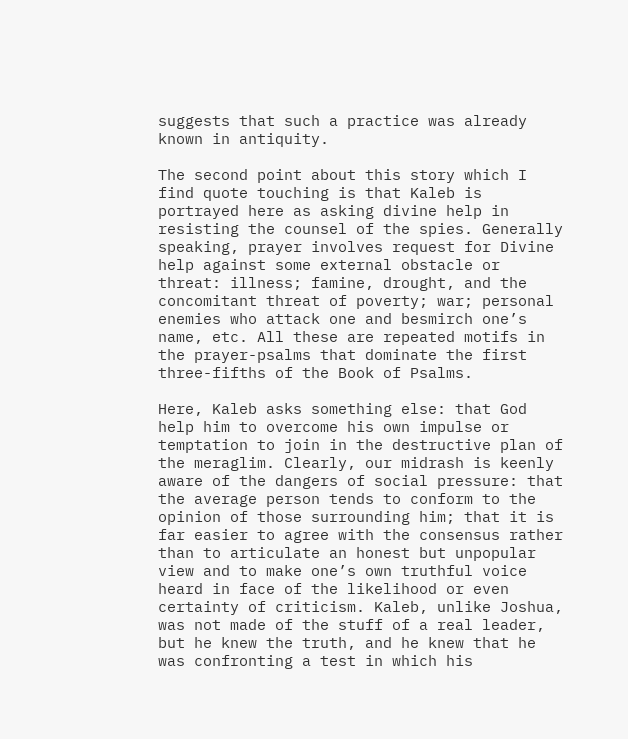suggests that such a practice was already known in antiquity.

The second point about this story which I find quote touching is that Kaleb is portrayed here as asking divine help in resisting the counsel of the spies. Generally speaking, prayer involves request for Divine help against some external obstacle or threat: illness; famine, drought, and the concomitant threat of poverty; war; personal enemies who attack one and besmirch one’s name, etc. All these are repeated motifs in the prayer-psalms that dominate the first three-fifths of the Book of Psalms.

Here, Kaleb asks something else: that God help him to overcome his own impulse or temptation to join in the destructive plan of the meraglim. Clearly, our midrash is keenly aware of the dangers of social pressure: that the average person tends to conform to the opinion of those surrounding him; that it is far easier to agree with the consensus rather than to articulate an honest but unpopular view and to make one’s own truthful voice heard in face of the likelihood or even certainty of criticism. Kaleb, unlike Joshua, was not made of the stuff of a real leader, but he knew the truth, and he knew that he was confronting a test in which his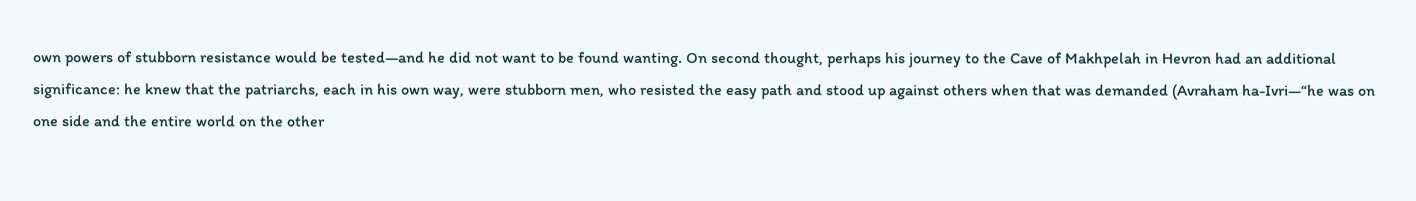own powers of stubborn resistance would be tested—and he did not want to be found wanting. On second thought, perhaps his journey to the Cave of Makhpelah in Hevron had an additional significance: he knew that the patriarchs, each in his own way, were stubborn men, who resisted the easy path and stood up against others when that was demanded (Avraham ha-Ivri—“he was on one side and the entire world on the other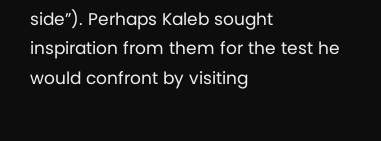side”). Perhaps Kaleb sought inspiration from them for the test he would confront by visiting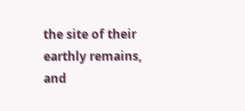the site of their earthly remains, and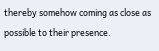thereby somehow coming as close as possible to their presence.